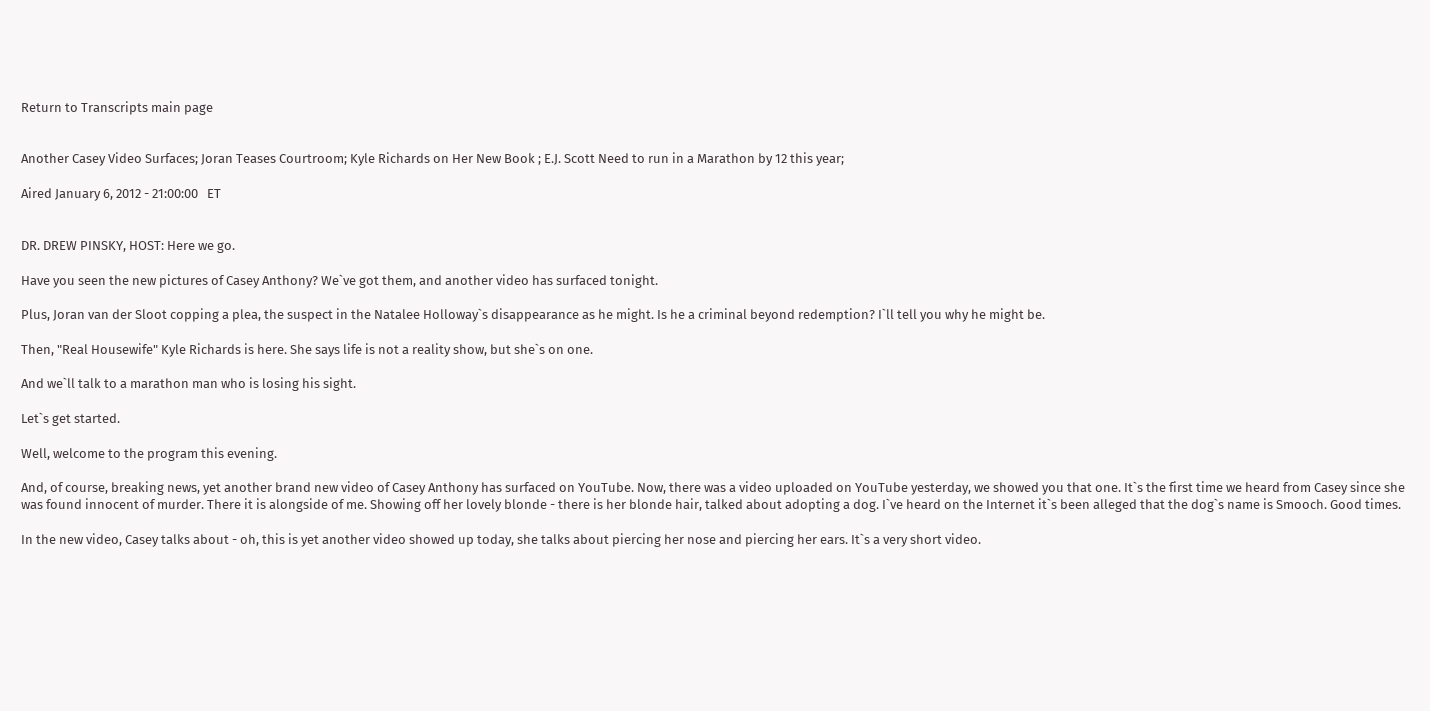Return to Transcripts main page


Another Casey Video Surfaces; Joran Teases Courtroom; Kyle Richards on Her New Book ; E.J. Scott Need to run in a Marathon by 12 this year;

Aired January 6, 2012 - 21:00:00   ET


DR. DREW PINSKY, HOST: Here we go.

Have you seen the new pictures of Casey Anthony? We`ve got them, and another video has surfaced tonight.

Plus, Joran van der Sloot copping a plea, the suspect in the Natalee Holloway`s disappearance as he might. Is he a criminal beyond redemption? I`ll tell you why he might be.

Then, "Real Housewife" Kyle Richards is here. She says life is not a reality show, but she`s on one.

And we`ll talk to a marathon man who is losing his sight.

Let`s get started.

Well, welcome to the program this evening.

And, of course, breaking news, yet another brand new video of Casey Anthony has surfaced on YouTube. Now, there was a video uploaded on YouTube yesterday, we showed you that one. It`s the first time we heard from Casey since she was found innocent of murder. There it is alongside of me. Showing off her lovely blonde - there is her blonde hair, talked about adopting a dog. I`ve heard on the Internet it`s been alleged that the dog`s name is Smooch. Good times.

In the new video, Casey talks about - oh, this is yet another video showed up today, she talks about piercing her nose and piercing her ears. It`s a very short video.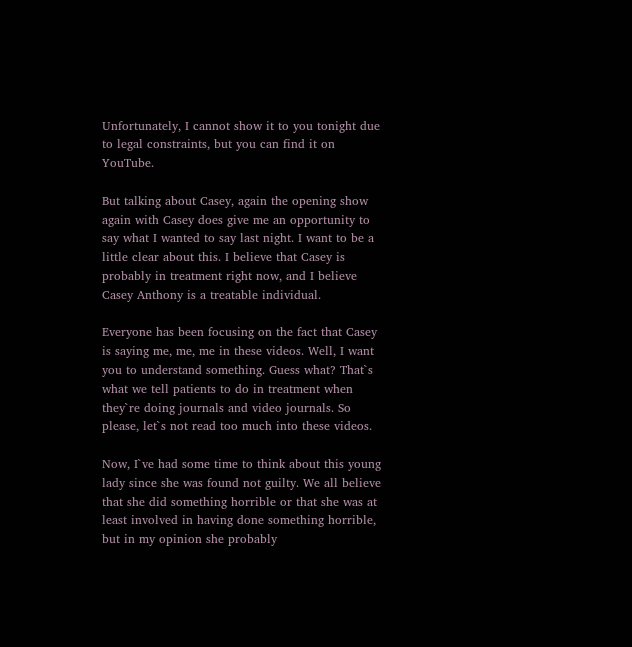Unfortunately, I cannot show it to you tonight due to legal constraints, but you can find it on YouTube.

But talking about Casey, again the opening show again with Casey does give me an opportunity to say what I wanted to say last night. I want to be a little clear about this. I believe that Casey is probably in treatment right now, and I believe Casey Anthony is a treatable individual.

Everyone has been focusing on the fact that Casey is saying me, me, me in these videos. Well, I want you to understand something. Guess what? That`s what we tell patients to do in treatment when they`re doing journals and video journals. So please, let`s not read too much into these videos.

Now, I`ve had some time to think about this young lady since she was found not guilty. We all believe that she did something horrible or that she was at least involved in having done something horrible, but in my opinion she probably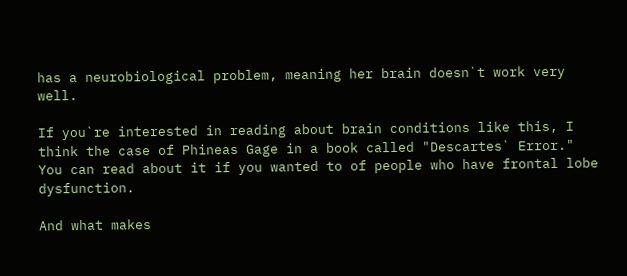has a neurobiological problem, meaning her brain doesn`t work very well.

If you`re interested in reading about brain conditions like this, I think the case of Phineas Gage in a book called "Descartes` Error." You can read about it if you wanted to of people who have frontal lobe dysfunction.

And what makes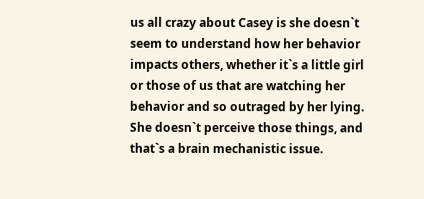us all crazy about Casey is she doesn`t seem to understand how her behavior impacts others, whether it`s a little girl or those of us that are watching her behavior and so outraged by her lying. She doesn`t perceive those things, and that`s a brain mechanistic issue.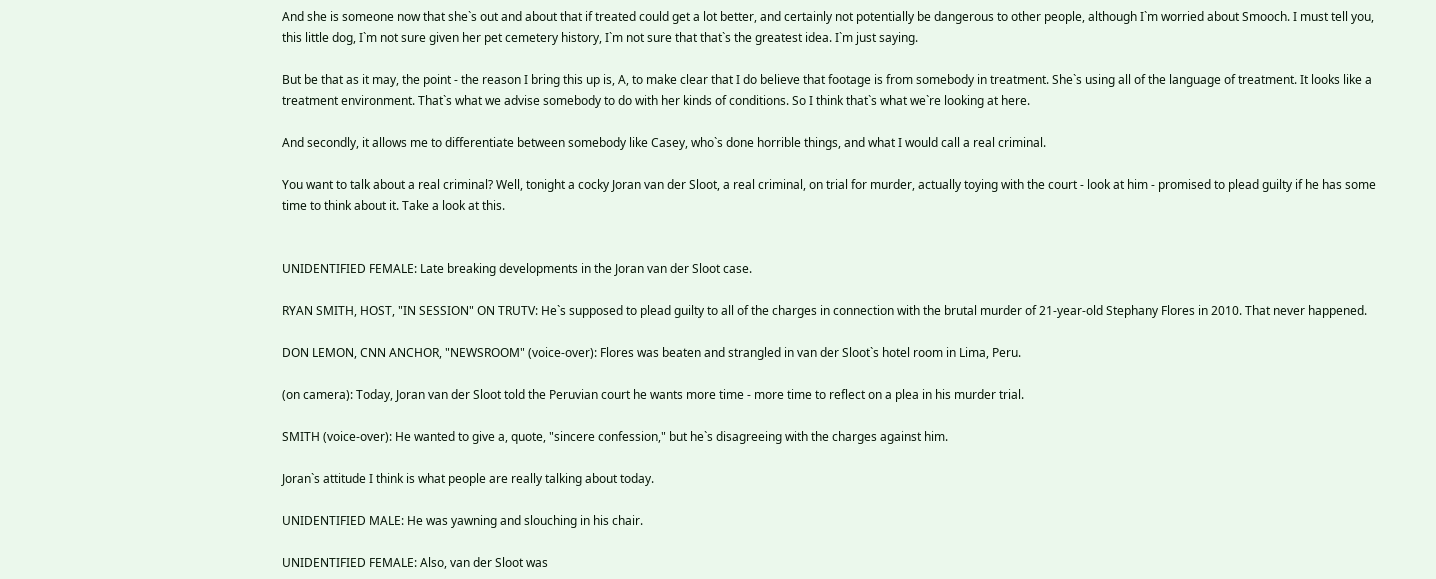And she is someone now that she`s out and about that if treated could get a lot better, and certainly not potentially be dangerous to other people, although I`m worried about Smooch. I must tell you, this little dog, I`m not sure given her pet cemetery history, I`m not sure that that`s the greatest idea. I`m just saying.

But be that as it may, the point - the reason I bring this up is, A, to make clear that I do believe that footage is from somebody in treatment. She`s using all of the language of treatment. It looks like a treatment environment. That`s what we advise somebody to do with her kinds of conditions. So I think that`s what we`re looking at here.

And secondly, it allows me to differentiate between somebody like Casey, who`s done horrible things, and what I would call a real criminal.

You want to talk about a real criminal? Well, tonight a cocky Joran van der Sloot, a real criminal, on trial for murder, actually toying with the court - look at him - promised to plead guilty if he has some time to think about it. Take a look at this.


UNIDENTIFIED FEMALE: Late breaking developments in the Joran van der Sloot case.

RYAN SMITH, HOST, "IN SESSION" ON TRUTV: He`s supposed to plead guilty to all of the charges in connection with the brutal murder of 21-year-old Stephany Flores in 2010. That never happened.

DON LEMON, CNN ANCHOR, "NEWSROOM" (voice-over): Flores was beaten and strangled in van der Sloot`s hotel room in Lima, Peru.

(on camera): Today, Joran van der Sloot told the Peruvian court he wants more time - more time to reflect on a plea in his murder trial.

SMITH (voice-over): He wanted to give a, quote, "sincere confession," but he`s disagreeing with the charges against him.

Joran`s attitude I think is what people are really talking about today.

UNIDENTIFIED MALE: He was yawning and slouching in his chair.

UNIDENTIFIED FEMALE: Also, van der Sloot was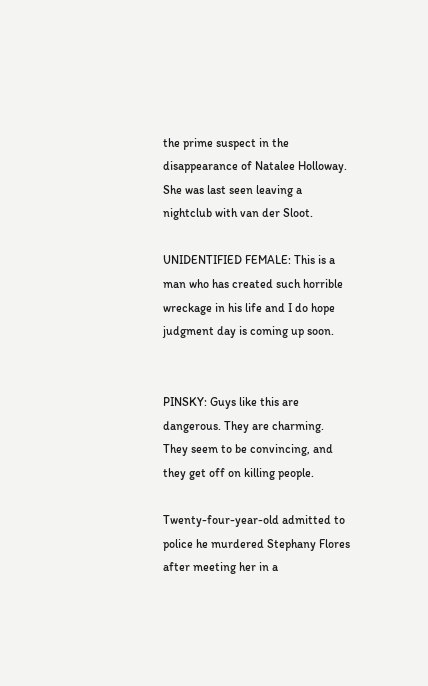the prime suspect in the disappearance of Natalee Holloway. She was last seen leaving a nightclub with van der Sloot.

UNIDENTIFIED FEMALE: This is a man who has created such horrible wreckage in his life and I do hope judgment day is coming up soon.


PINSKY: Guys like this are dangerous. They are charming. They seem to be convincing, and they get off on killing people.

Twenty-four-year-old admitted to police he murdered Stephany Flores after meeting her in a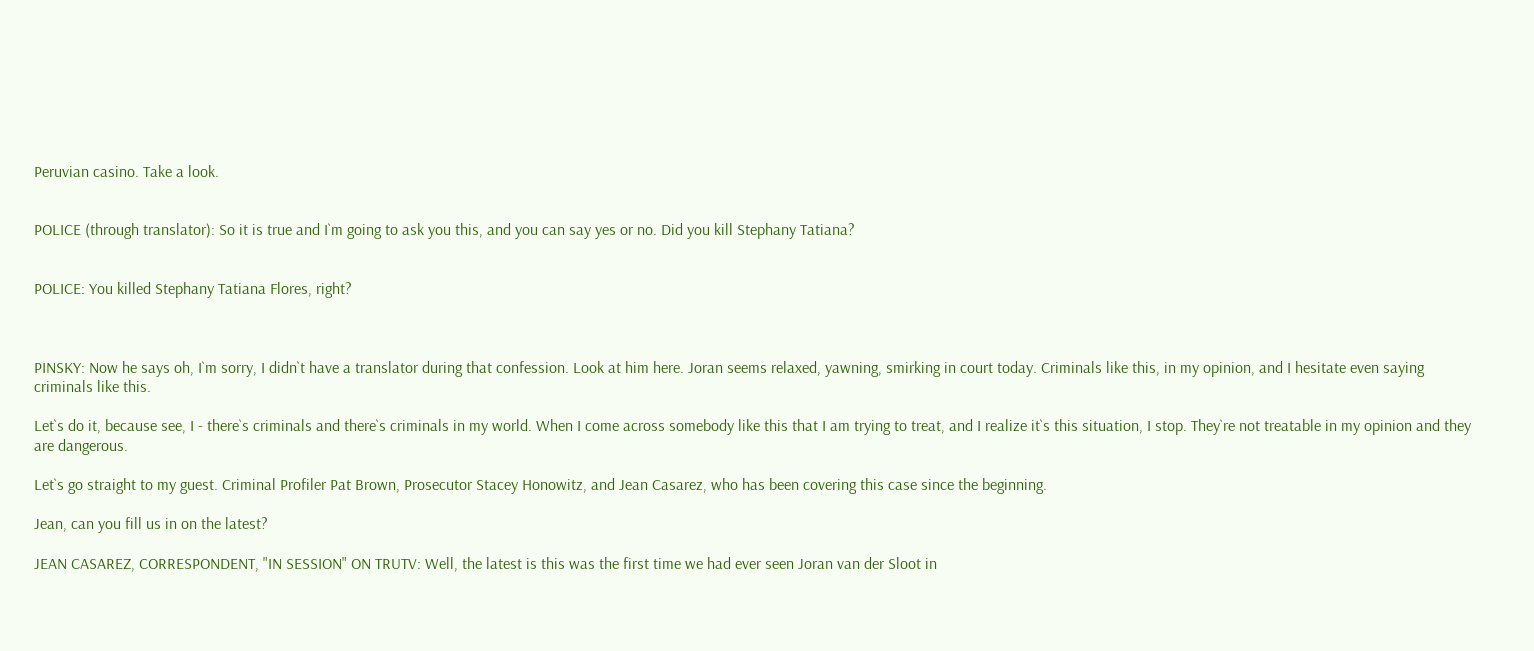Peruvian casino. Take a look.


POLICE (through translator): So it is true and I`m going to ask you this, and you can say yes or no. Did you kill Stephany Tatiana?


POLICE: You killed Stephany Tatiana Flores, right?



PINSKY: Now he says oh, I`m sorry, I didn`t have a translator during that confession. Look at him here. Joran seems relaxed, yawning, smirking in court today. Criminals like this, in my opinion, and I hesitate even saying criminals like this.

Let`s do it, because see, I - there`s criminals and there`s criminals in my world. When I come across somebody like this that I am trying to treat, and I realize it`s this situation, I stop. They`re not treatable in my opinion and they are dangerous.

Let`s go straight to my guest. Criminal Profiler Pat Brown, Prosecutor Stacey Honowitz, and Jean Casarez, who has been covering this case since the beginning.

Jean, can you fill us in on the latest?

JEAN CASAREZ, CORRESPONDENT, "IN SESSION" ON TRUTV: Well, the latest is this was the first time we had ever seen Joran van der Sloot in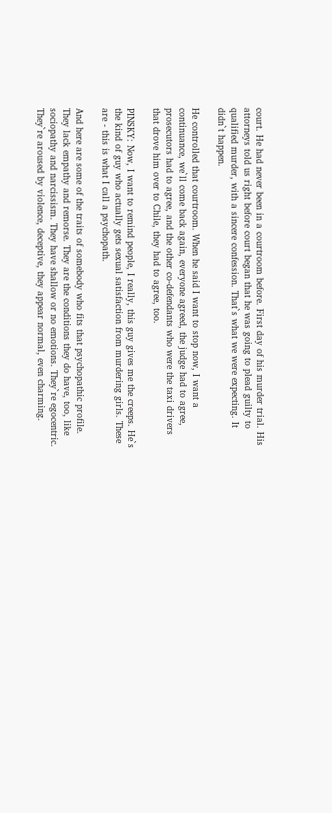court. He had never been in a courtroom before. First day of his murder trial. His attorneys told us right before court began that he was going to plead guilty to qualified murder, with a sincere confession. That`s what we were expecting. It didn`t happen.

He controlled that courtroom. When he said I want to stop now, I want a continuance, we`ll come back again, everyone agreed, the judge had to agree, prosecutors had to agree, and the other co-defendants who were the taxi drivers that drove him over to Chile, they had to agree, too.

PINSKY: Now, I want to remind people, I really, this guy gives me the creeps. He`s the kind of guy who actually gets sexual satisfaction from murdering girls. These are - this is what I call a psychopath.

And here are some of the traits of somebody who fits that psychopathic profile. They lack empathy and remorse. They are the conditions they do have, too, like sociopathy and narcissism. They have shallow or no emotions. They`re egocentric. They`re aroused by violence, deceptive, they appear normal, even charming.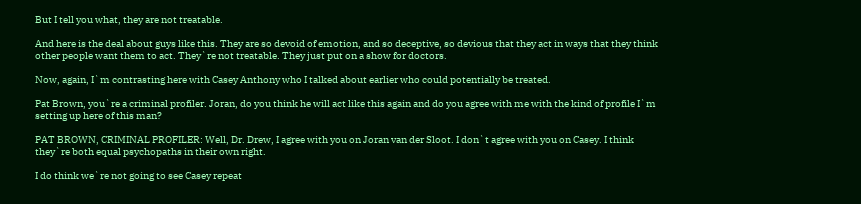But I tell you what, they are not treatable.

And here is the deal about guys like this. They are so devoid of emotion, and so deceptive, so devious that they act in ways that they think other people want them to act. They`re not treatable. They just put on a show for doctors.

Now, again, I`m contrasting here with Casey Anthony who I talked about earlier who could potentially be treated.

Pat Brown, you`re a criminal profiler. Joran, do you think he will act like this again and do you agree with me with the kind of profile I`m setting up here of this man?

PAT BROWN, CRIMINAL PROFILER: Well, Dr. Drew, I agree with you on Joran van der Sloot. I don`t agree with you on Casey. I think they`re both equal psychopaths in their own right.

I do think we`re not going to see Casey repeat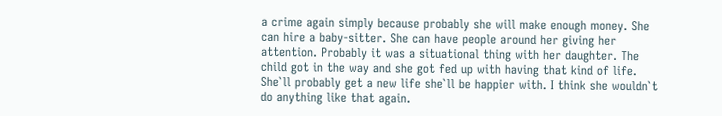a crime again simply because probably she will make enough money. She can hire a baby-sitter. She can have people around her giving her attention. Probably it was a situational thing with her daughter. The child got in the way and she got fed up with having that kind of life. She`ll probably get a new life she`ll be happier with. I think she wouldn`t do anything like that again.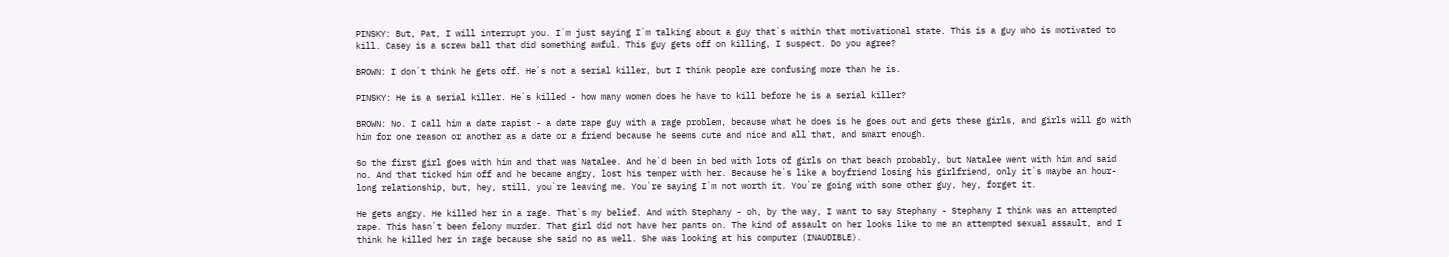PINSKY: But, Pat, I will interrupt you. I`m just saying I`m talking about a guy that`s within that motivational state. This is a guy who is motivated to kill. Casey is a screw ball that did something awful. This guy gets off on killing, I suspect. Do you agree?

BROWN: I don`t think he gets off. He`s not a serial killer, but I think people are confusing more than he is.

PINSKY: He is a serial killer. He`s killed - how many women does he have to kill before he is a serial killer?

BROWN: No. I call him a date rapist - a date rape guy with a rage problem, because what he does is he goes out and gets these girls, and girls will go with him for one reason or another as a date or a friend because he seems cute and nice and all that, and smart enough.

So the first girl goes with him and that was Natalee. And he`d been in bed with lots of girls on that beach probably, but Natalee went with him and said no. And that ticked him off and he became angry, lost his temper with her. Because he`s like a boyfriend losing his girlfriend, only it`s maybe an hour-long relationship, but, hey, still, you`re leaving me. You`re saying I`m not worth it. You`re going with some other guy, hey, forget it.

He gets angry. He killed her in a rage. That`s my belief. And with Stephany - oh, by the way, I want to say Stephany - Stephany I think was an attempted rape. This hasn`t been felony murder. That girl did not have her pants on. The kind of assault on her looks like to me an attempted sexual assault, and I think he killed her in rage because she said no as well. She was looking at his computer (INAUDIBLE).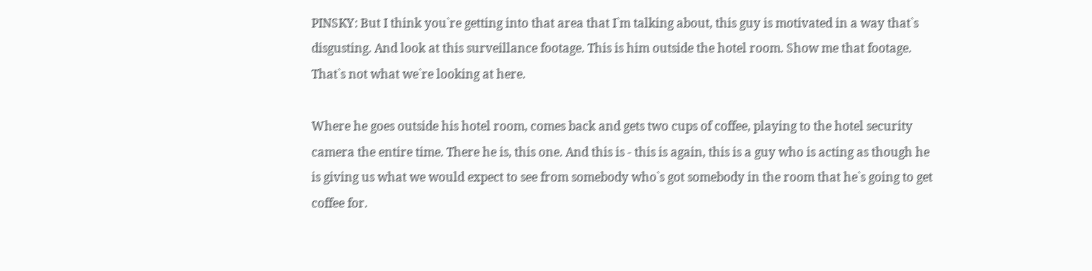PINSKY: But I think you`re getting into that area that I`m talking about, this guy is motivated in a way that`s disgusting. And look at this surveillance footage. This is him outside the hotel room. Show me that footage. That`s not what we`re looking at here.

Where he goes outside his hotel room, comes back and gets two cups of coffee, playing to the hotel security camera the entire time. There he is, this one. And this is - this is again, this is a guy who is acting as though he is giving us what we would expect to see from somebody who`s got somebody in the room that he`s going to get coffee for.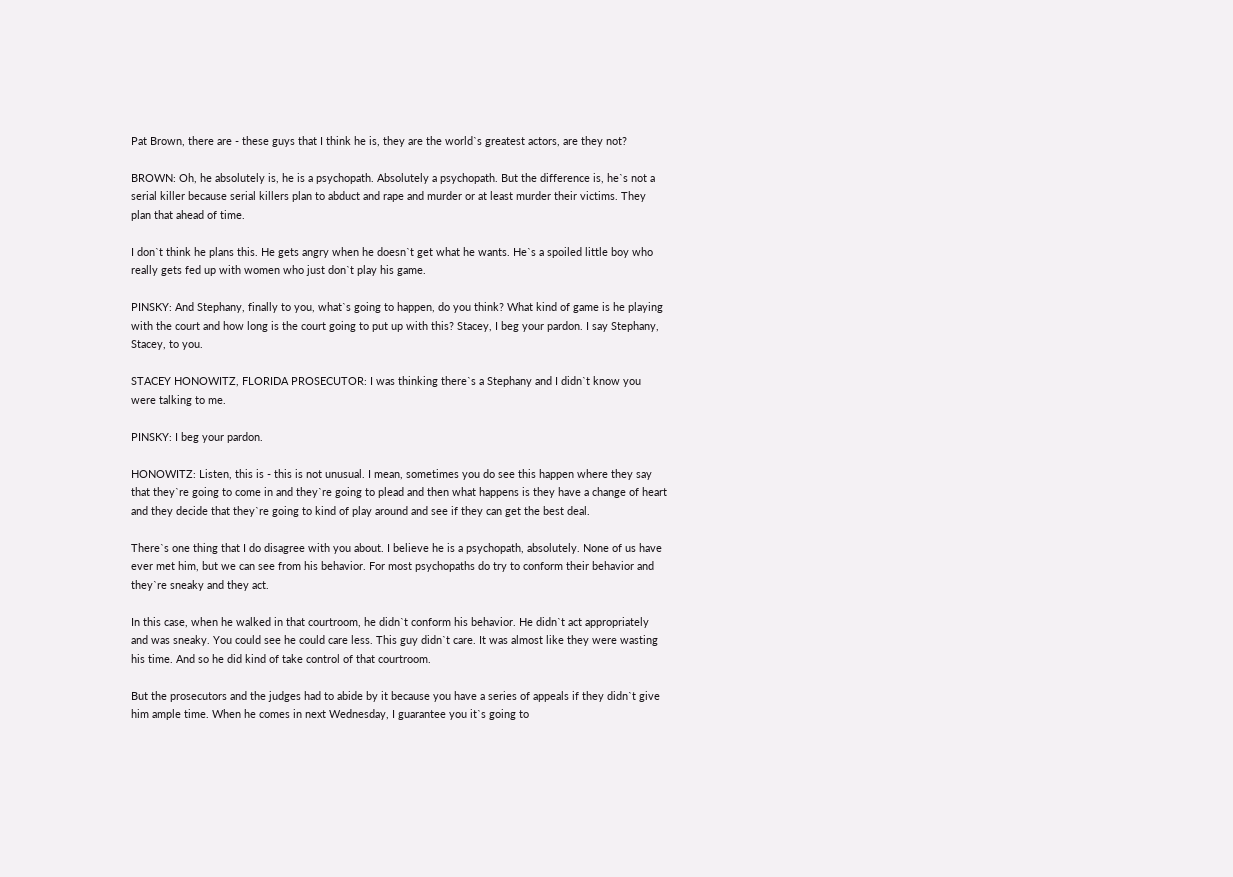Pat Brown, there are - these guys that I think he is, they are the world`s greatest actors, are they not?

BROWN: Oh, he absolutely is, he is a psychopath. Absolutely a psychopath. But the difference is, he`s not a serial killer because serial killers plan to abduct and rape and murder or at least murder their victims. They plan that ahead of time.

I don`t think he plans this. He gets angry when he doesn`t get what he wants. He`s a spoiled little boy who really gets fed up with women who just don`t play his game.

PINSKY: And Stephany, finally to you, what`s going to happen, do you think? What kind of game is he playing with the court and how long is the court going to put up with this? Stacey, I beg your pardon. I say Stephany, Stacey, to you.

STACEY HONOWITZ, FLORIDA PROSECUTOR: I was thinking there`s a Stephany and I didn`t know you were talking to me.

PINSKY: I beg your pardon.

HONOWITZ: Listen, this is - this is not unusual. I mean, sometimes you do see this happen where they say that they`re going to come in and they`re going to plead and then what happens is they have a change of heart and they decide that they`re going to kind of play around and see if they can get the best deal.

There`s one thing that I do disagree with you about. I believe he is a psychopath, absolutely. None of us have ever met him, but we can see from his behavior. For most psychopaths do try to conform their behavior and they`re sneaky and they act.

In this case, when he walked in that courtroom, he didn`t conform his behavior. He didn`t act appropriately and was sneaky. You could see he could care less. This guy didn`t care. It was almost like they were wasting his time. And so he did kind of take control of that courtroom.

But the prosecutors and the judges had to abide by it because you have a series of appeals if they didn`t give him ample time. When he comes in next Wednesday, I guarantee you it`s going to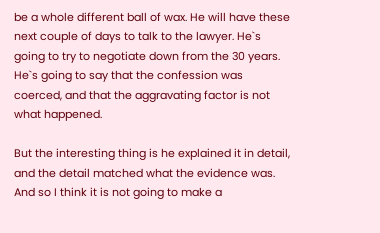be a whole different ball of wax. He will have these next couple of days to talk to the lawyer. He`s going to try to negotiate down from the 30 years. He`s going to say that the confession was coerced, and that the aggravating factor is not what happened.

But the interesting thing is he explained it in detail, and the detail matched what the evidence was. And so I think it is not going to make a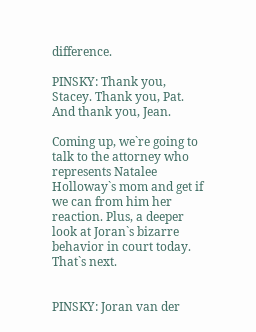difference.

PINSKY: Thank you, Stacey. Thank you, Pat. And thank you, Jean.

Coming up, we`re going to talk to the attorney who represents Natalee Holloway`s mom and get if we can from him her reaction. Plus, a deeper look at Joran`s bizarre behavior in court today. That`s next.


PINSKY: Joran van der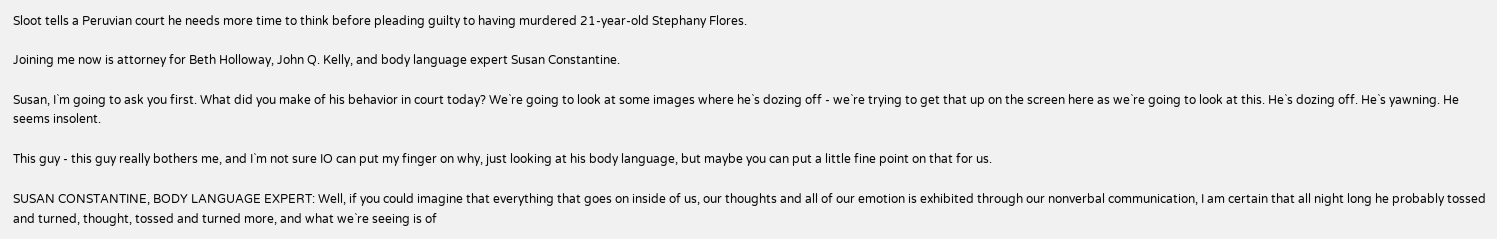Sloot tells a Peruvian court he needs more time to think before pleading guilty to having murdered 21-year-old Stephany Flores.

Joining me now is attorney for Beth Holloway, John Q. Kelly, and body language expert Susan Constantine.

Susan, I`m going to ask you first. What did you make of his behavior in court today? We`re going to look at some images where he`s dozing off - we`re trying to get that up on the screen here as we`re going to look at this. He`s dozing off. He`s yawning. He seems insolent.

This guy - this guy really bothers me, and I`m not sure IO can put my finger on why, just looking at his body language, but maybe you can put a little fine point on that for us.

SUSAN CONSTANTINE, BODY LANGUAGE EXPERT: Well, if you could imagine that everything that goes on inside of us, our thoughts and all of our emotion is exhibited through our nonverbal communication, I am certain that all night long he probably tossed and turned, thought, tossed and turned more, and what we`re seeing is of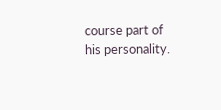course part of his personality.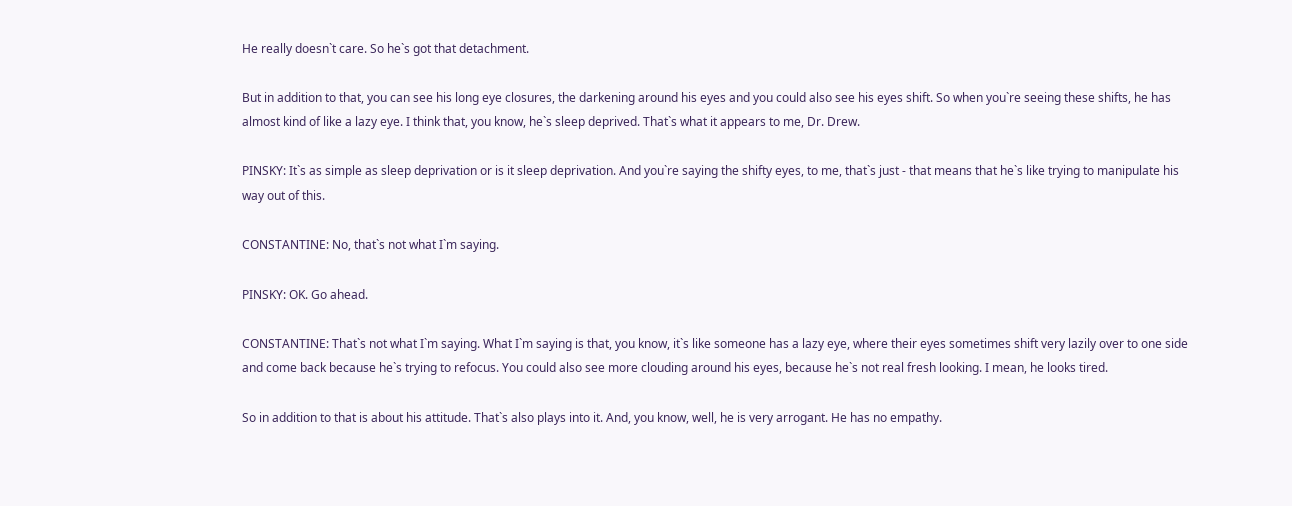He really doesn`t care. So he`s got that detachment.

But in addition to that, you can see his long eye closures, the darkening around his eyes and you could also see his eyes shift. So when you`re seeing these shifts, he has almost kind of like a lazy eye. I think that, you know, he`s sleep deprived. That`s what it appears to me, Dr. Drew.

PINSKY: It`s as simple as sleep deprivation or is it sleep deprivation. And you`re saying the shifty eyes, to me, that`s just - that means that he`s like trying to manipulate his way out of this.

CONSTANTINE: No, that`s not what I`m saying.

PINSKY: OK. Go ahead.

CONSTANTINE: That`s not what I`m saying. What I`m saying is that, you know, it`s like someone has a lazy eye, where their eyes sometimes shift very lazily over to one side and come back because he`s trying to refocus. You could also see more clouding around his eyes, because he`s not real fresh looking. I mean, he looks tired.

So in addition to that is about his attitude. That`s also plays into it. And, you know, well, he is very arrogant. He has no empathy.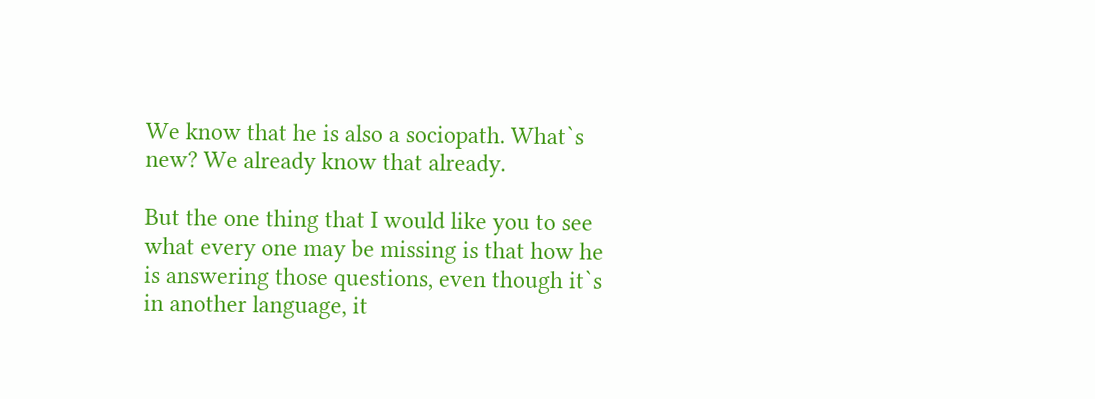We know that he is also a sociopath. What`s new? We already know that already.

But the one thing that I would like you to see what every one may be missing is that how he is answering those questions, even though it`s in another language, it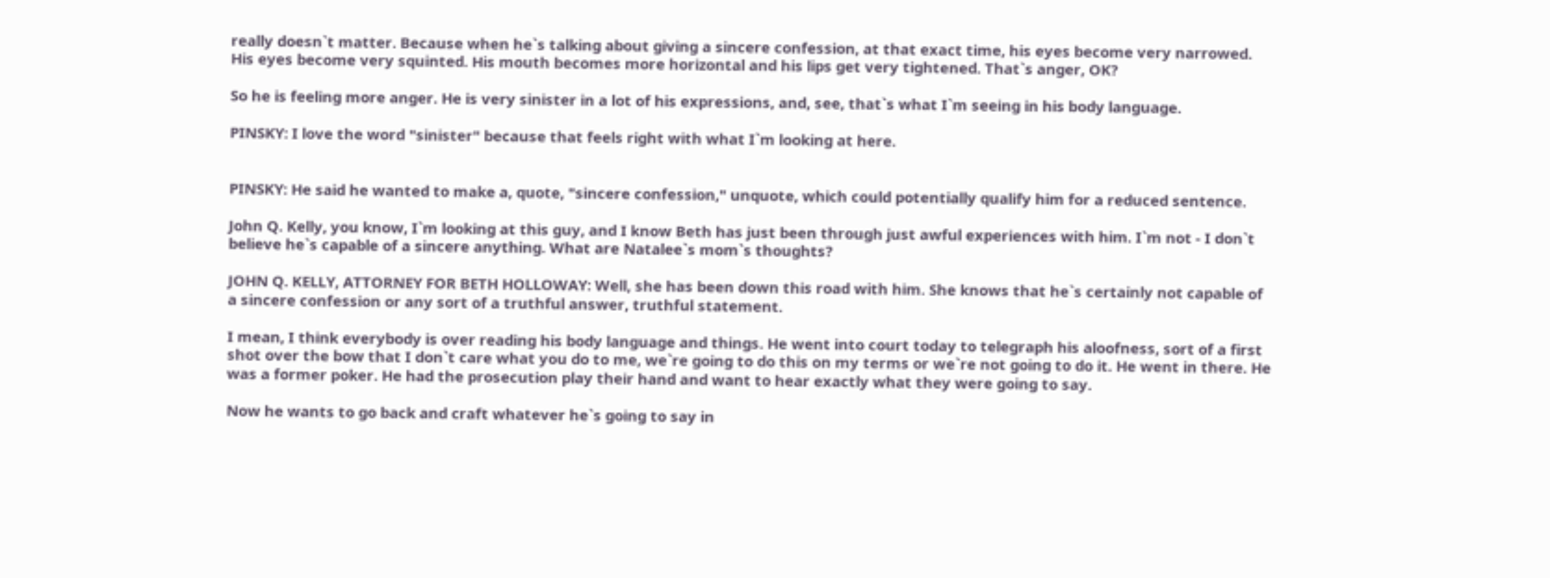really doesn`t matter. Because when he`s talking about giving a sincere confession, at that exact time, his eyes become very narrowed. His eyes become very squinted. His mouth becomes more horizontal and his lips get very tightened. That`s anger, OK?

So he is feeling more anger. He is very sinister in a lot of his expressions, and, see, that`s what I`m seeing in his body language.

PINSKY: I love the word "sinister" because that feels right with what I`m looking at here.


PINSKY: He said he wanted to make a, quote, "sincere confession," unquote, which could potentially qualify him for a reduced sentence.

John Q. Kelly, you know, I`m looking at this guy, and I know Beth has just been through just awful experiences with him. I`m not - I don`t believe he`s capable of a sincere anything. What are Natalee`s mom`s thoughts?

JOHN Q. KELLY, ATTORNEY FOR BETH HOLLOWAY: Well, she has been down this road with him. She knows that he`s certainly not capable of a sincere confession or any sort of a truthful answer, truthful statement.

I mean, I think everybody is over reading his body language and things. He went into court today to telegraph his aloofness, sort of a first shot over the bow that I don`t care what you do to me, we`re going to do this on my terms or we`re not going to do it. He went in there. He was a former poker. He had the prosecution play their hand and want to hear exactly what they were going to say.

Now he wants to go back and craft whatever he`s going to say in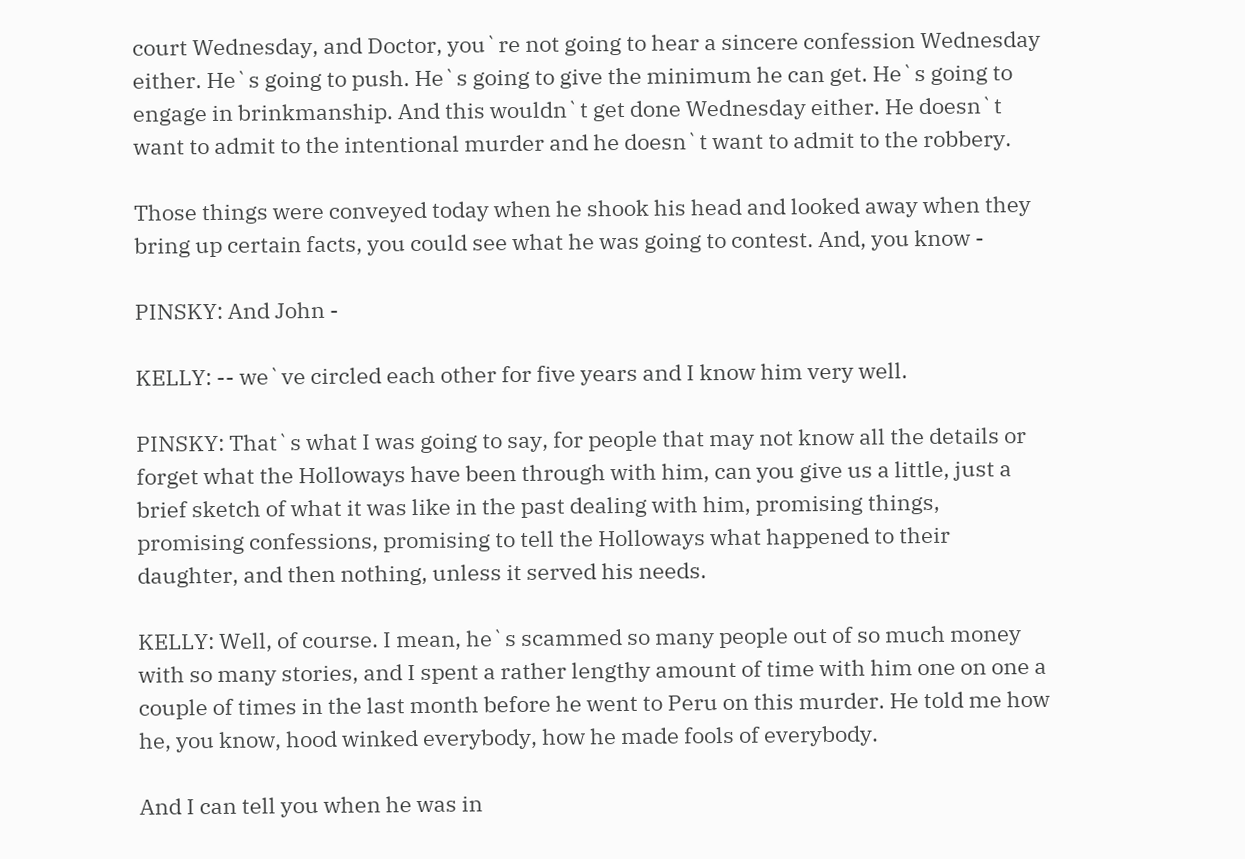court Wednesday, and Doctor, you`re not going to hear a sincere confession Wednesday either. He`s going to push. He`s going to give the minimum he can get. He`s going to engage in brinkmanship. And this wouldn`t get done Wednesday either. He doesn`t want to admit to the intentional murder and he doesn`t want to admit to the robbery.

Those things were conveyed today when he shook his head and looked away when they bring up certain facts, you could see what he was going to contest. And, you know -

PINSKY: And John -

KELLY: -- we`ve circled each other for five years and I know him very well.

PINSKY: That`s what I was going to say, for people that may not know all the details or forget what the Holloways have been through with him, can you give us a little, just a brief sketch of what it was like in the past dealing with him, promising things, promising confessions, promising to tell the Holloways what happened to their daughter, and then nothing, unless it served his needs.

KELLY: Well, of course. I mean, he`s scammed so many people out of so much money with so many stories, and I spent a rather lengthy amount of time with him one on one a couple of times in the last month before he went to Peru on this murder. He told me how he, you know, hood winked everybody, how he made fools of everybody.

And I can tell you when he was in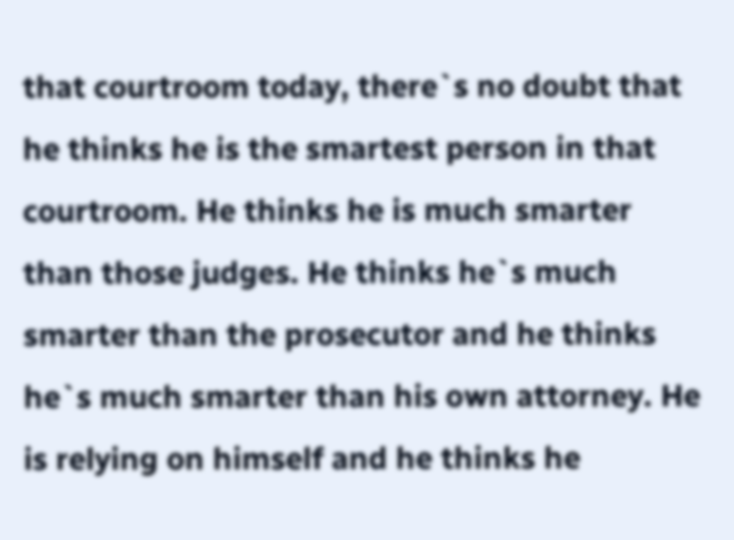that courtroom today, there`s no doubt that he thinks he is the smartest person in that courtroom. He thinks he is much smarter than those judges. He thinks he`s much smarter than the prosecutor and he thinks he`s much smarter than his own attorney. He is relying on himself and he thinks he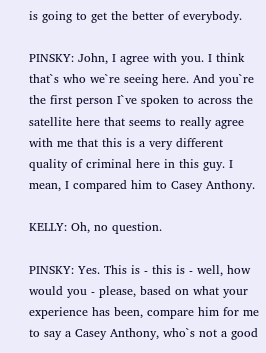is going to get the better of everybody.

PINSKY: John, I agree with you. I think that`s who we`re seeing here. And you`re the first person I`ve spoken to across the satellite here that seems to really agree with me that this is a very different quality of criminal here in this guy. I mean, I compared him to Casey Anthony.

KELLY: Oh, no question.

PINSKY: Yes. This is - this is - well, how would you - please, based on what your experience has been, compare him for me to say a Casey Anthony, who`s not a good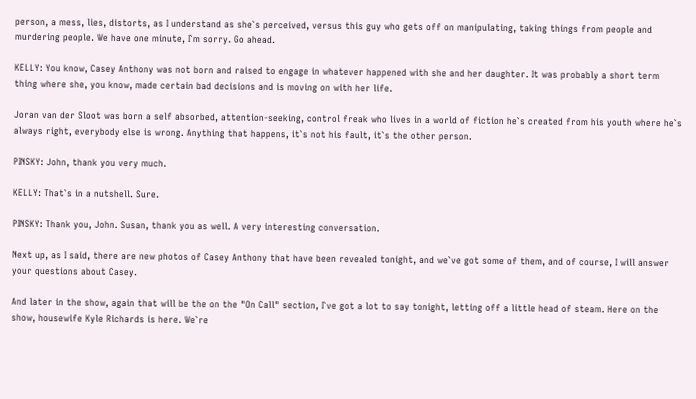person, a mess, lies, distorts, as I understand as she`s perceived, versus this guy who gets off on manipulating, taking things from people and murdering people. We have one minute, I`m sorry. Go ahead.

KELLY: You know, Casey Anthony was not born and raised to engage in whatever happened with she and her daughter. It was probably a short term thing where she, you know, made certain bad decisions and is moving on with her life.

Joran van der Sloot was born a self absorbed, attention-seeking, control freak who lives in a world of fiction he`s created from his youth where he`s always right, everybody else is wrong. Anything that happens, it`s not his fault, it`s the other person.

PINSKY: John, thank you very much.

KELLY: That`s in a nutshell. Sure.

PINSKY: Thank you, John. Susan, thank you as well. A very interesting conversation.

Next up, as I said, there are new photos of Casey Anthony that have been revealed tonight, and we`ve got some of them, and of course, I will answer your questions about Casey.

And later in the show, again that will be the on the "On Call" section, I`ve got a lot to say tonight, letting off a little head of steam. Here on the show, housewife Kyle Richards is here. We`re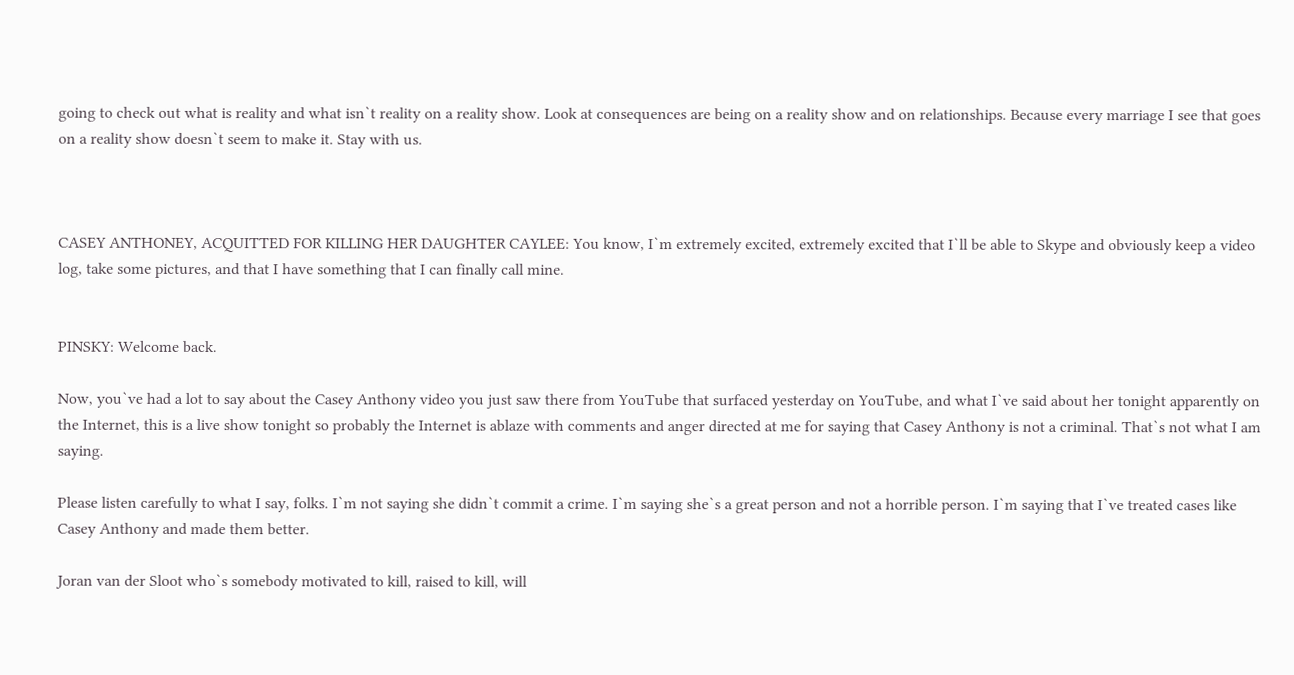going to check out what is reality and what isn`t reality on a reality show. Look at consequences are being on a reality show and on relationships. Because every marriage I see that goes on a reality show doesn`t seem to make it. Stay with us.



CASEY ANTHONEY, ACQUITTED FOR KILLING HER DAUGHTER CAYLEE: You know, I`m extremely excited, extremely excited that I`ll be able to Skype and obviously keep a video log, take some pictures, and that I have something that I can finally call mine.


PINSKY: Welcome back.

Now, you`ve had a lot to say about the Casey Anthony video you just saw there from YouTube that surfaced yesterday on YouTube, and what I`ve said about her tonight apparently on the Internet, this is a live show tonight so probably the Internet is ablaze with comments and anger directed at me for saying that Casey Anthony is not a criminal. That`s not what I am saying.

Please listen carefully to what I say, folks. I`m not saying she didn`t commit a crime. I`m saying she`s a great person and not a horrible person. I`m saying that I`ve treated cases like Casey Anthony and made them better.

Joran van der Sloot who`s somebody motivated to kill, raised to kill, will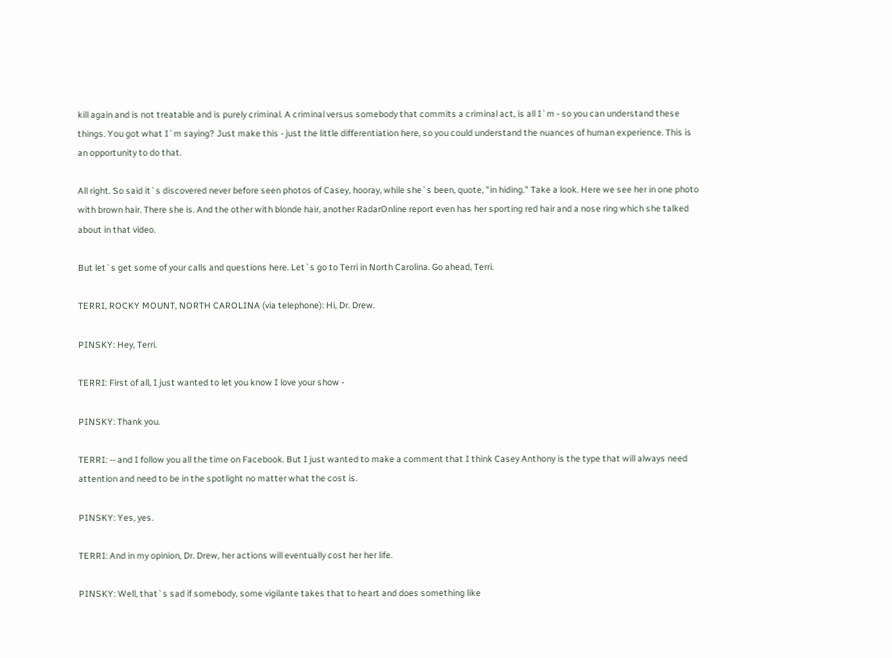kill again and is not treatable and is purely criminal. A criminal versus somebody that commits a criminal act, is all I`m - so you can understand these things. You got what I`m saying? Just make this - just the little differentiation here, so you could understand the nuances of human experience. This is an opportunity to do that.

All right. So said it`s discovered never before seen photos of Casey, hooray, while she`s been, quote, "in hiding." Take a look. Here we see her in one photo with brown hair. There she is. And the other with blonde hair, another RadarOnline report even has her sporting red hair and a nose ring which she talked about in that video.

But let`s get some of your calls and questions here. Let`s go to Terri in North Carolina. Go ahead, Terri.

TERRI, ROCKY MOUNT, NORTH CAROLINA (via telephone): Hi, Dr. Drew.

PINSKY: Hey, Terri.

TERRI: First of all, I just wanted to let you know I love your show -

PINSKY: Thank you.

TERRI: -- and I follow you all the time on Facebook. But I just wanted to make a comment that I think Casey Anthony is the type that will always need attention and need to be in the spotlight no matter what the cost is.

PINSKY: Yes, yes.

TERRI: And in my opinion, Dr. Drew, her actions will eventually cost her her life.

PINSKY: Well, that`s sad if somebody, some vigilante takes that to heart and does something like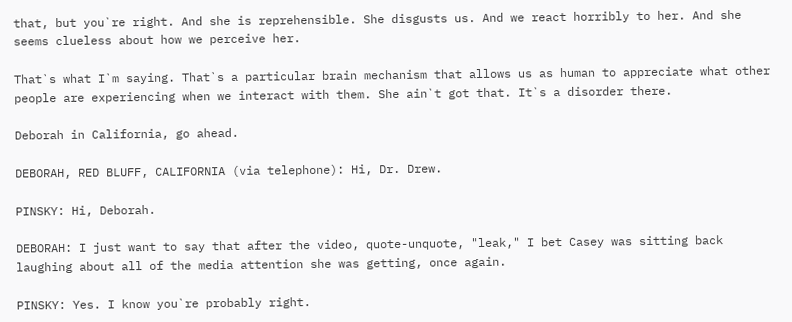that, but you`re right. And she is reprehensible. She disgusts us. And we react horribly to her. And she seems clueless about how we perceive her.

That`s what I`m saying. That`s a particular brain mechanism that allows us as human to appreciate what other people are experiencing when we interact with them. She ain`t got that. It`s a disorder there.

Deborah in California, go ahead.

DEBORAH, RED BLUFF, CALIFORNIA (via telephone): Hi, Dr. Drew.

PINSKY: Hi, Deborah.

DEBORAH: I just want to say that after the video, quote-unquote, "leak," I bet Casey was sitting back laughing about all of the media attention she was getting, once again.

PINSKY: Yes. I know you`re probably right.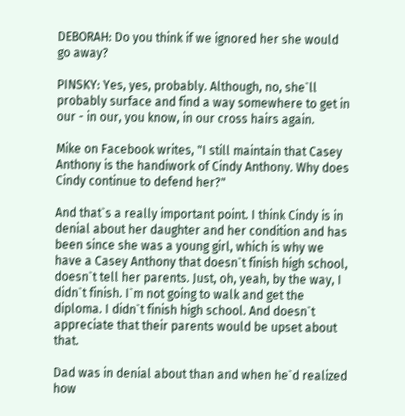DEBORAH: Do you think if we ignored her she would go away?

PINSKY: Yes, yes, probably. Although, no, she`ll probably surface and find a way somewhere to get in our - in our, you know, in our cross hairs again.

Mike on Facebook writes, "I still maintain that Casey Anthony is the handiwork of Cindy Anthony. Why does Cindy continue to defend her?"

And that`s a really important point. I think Cindy is in denial about her daughter and her condition and has been since she was a young girl, which is why we have a Casey Anthony that doesn`t finish high school, doesn`t tell her parents. Just, oh, yeah, by the way, I didn`t finish. I`m not going to walk and get the diploma. I didn`t finish high school. And doesn`t appreciate that their parents would be upset about that.

Dad was in denial about than and when he`d realized how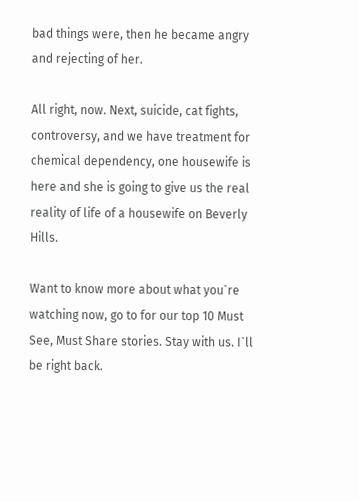bad things were, then he became angry and rejecting of her.

All right, now. Next, suicide, cat fights, controversy, and we have treatment for chemical dependency, one housewife is here and she is going to give us the real reality of life of a housewife on Beverly Hills.

Want to know more about what you`re watching now, go to for our top 10 Must See, Must Share stories. Stay with us. I`ll be right back.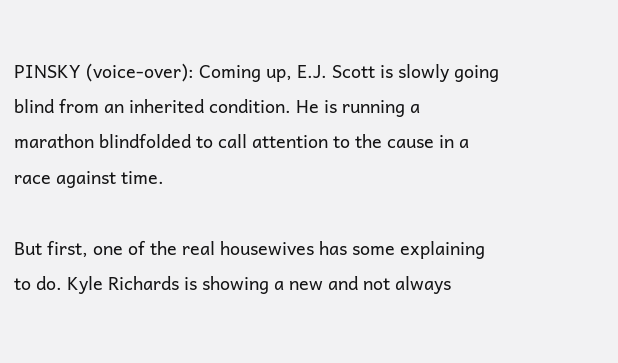PINSKY (voice-over): Coming up, E.J. Scott is slowly going blind from an inherited condition. He is running a marathon blindfolded to call attention to the cause in a race against time.

But first, one of the real housewives has some explaining to do. Kyle Richards is showing a new and not always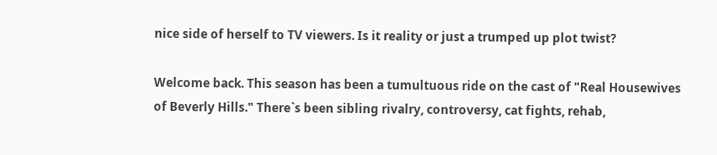nice side of herself to TV viewers. Is it reality or just a trumped up plot twist?

Welcome back. This season has been a tumultuous ride on the cast of "Real Housewives of Beverly Hills." There`s been sibling rivalry, controversy, cat fights, rehab,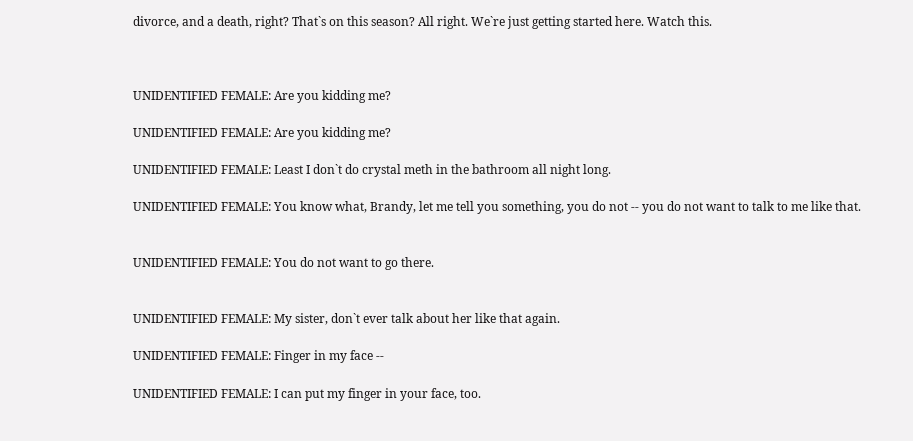divorce, and a death, right? That`s on this season? All right. We`re just getting started here. Watch this.



UNIDENTIFIED FEMALE: Are you kidding me?

UNIDENTIFIED FEMALE: Are you kidding me?

UNIDENTIFIED FEMALE: Least I don`t do crystal meth in the bathroom all night long.

UNIDENTIFIED FEMALE: You know what, Brandy, let me tell you something, you do not -- you do not want to talk to me like that.


UNIDENTIFIED FEMALE: You do not want to go there.


UNIDENTIFIED FEMALE: My sister, don`t ever talk about her like that again.

UNIDENTIFIED FEMALE: Finger in my face --

UNIDENTIFIED FEMALE: I can put my finger in your face, too.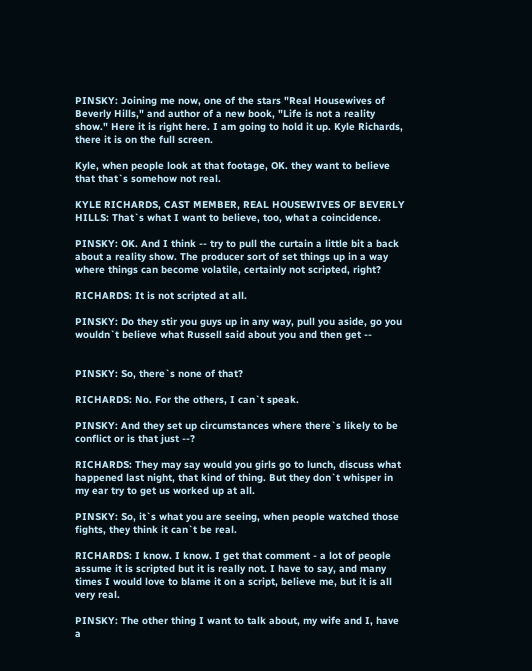PINSKY: Joining me now, one of the stars "Real Housewives of Beverly Hills," and author of a new book, "Life is not a reality show." Here it is right here. I am going to hold it up. Kyle Richards, there it is on the full screen.

Kyle, when people look at that footage, OK. they want to believe that that`s somehow not real.

KYLE RICHARDS, CAST MEMBER, REAL HOUSEWIVES OF BEVERLY HILLS: That`s what I want to believe, too, what a coincidence.

PINSKY: OK. And I think -- try to pull the curtain a little bit a back about a reality show. The producer sort of set things up in a way where things can become volatile, certainly not scripted, right?

RICHARDS: It is not scripted at all.

PINSKY: Do they stir you guys up in any way, pull you aside, go you wouldn`t believe what Russell said about you and then get --


PINSKY: So, there`s none of that?

RICHARDS: No. For the others, I can`t speak.

PINSKY: And they set up circumstances where there`s likely to be conflict or is that just --?

RICHARDS: They may say would you girls go to lunch, discuss what happened last night, that kind of thing. But they don`t whisper in my ear try to get us worked up at all.

PINSKY: So, it`s what you are seeing, when people watched those fights, they think it can`t be real.

RICHARDS: I know. I know. I get that comment - a lot of people assume it is scripted but it is really not. I have to say, and many times I would love to blame it on a script, believe me, but it is all very real.

PINSKY: The other thing I want to talk about, my wife and I, have a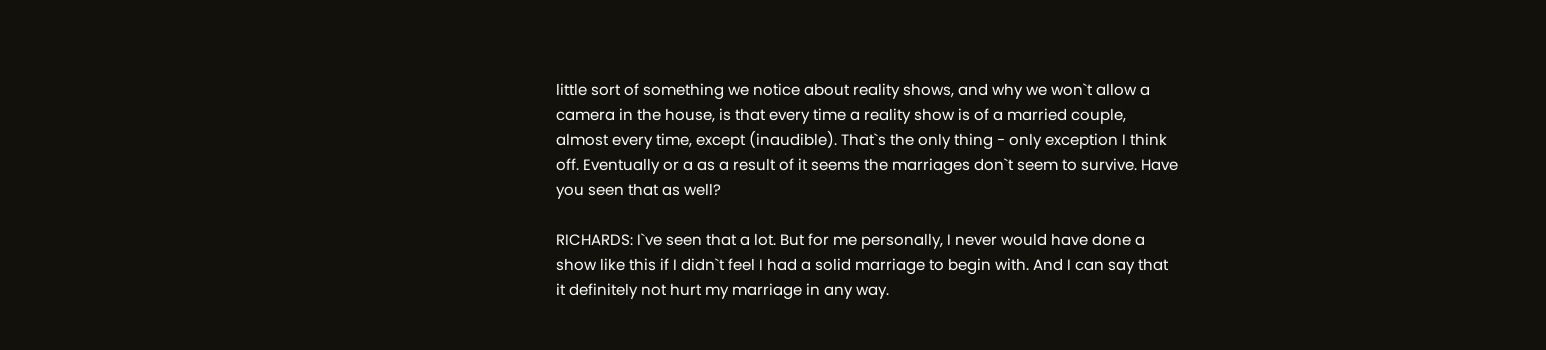little sort of something we notice about reality shows, and why we won`t allow a camera in the house, is that every time a reality show is of a married couple, almost every time, except (inaudible). That`s the only thing - only exception I think off. Eventually or a as a result of it seems the marriages don`t seem to survive. Have you seen that as well?

RICHARDS: I`ve seen that a lot. But for me personally, I never would have done a show like this if I didn`t feel I had a solid marriage to begin with. And I can say that it definitely not hurt my marriage in any way.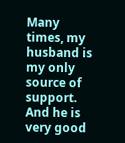Many times, my husband is my only source of support. And he is very good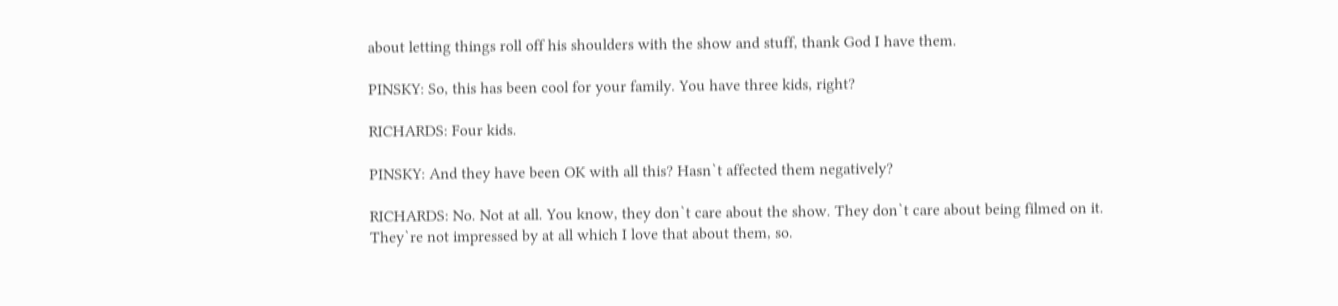about letting things roll off his shoulders with the show and stuff, thank God I have them.

PINSKY: So, this has been cool for your family. You have three kids, right?

RICHARDS: Four kids.

PINSKY: And they have been OK with all this? Hasn`t affected them negatively?

RICHARDS: No. Not at all. You know, they don`t care about the show. They don`t care about being filmed on it. They`re not impressed by at all which I love that about them, so.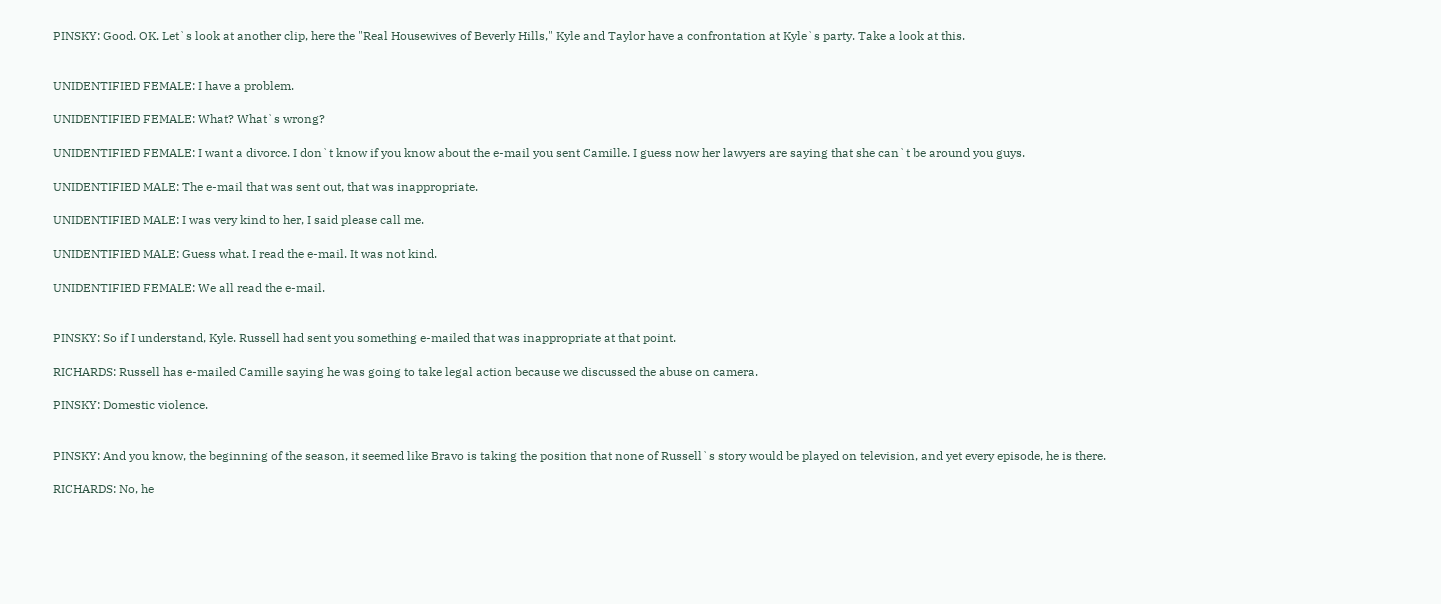PINSKY: Good. OK. Let`s look at another clip, here the "Real Housewives of Beverly Hills," Kyle and Taylor have a confrontation at Kyle`s party. Take a look at this.


UNIDENTIFIED FEMALE: I have a problem.

UNIDENTIFIED FEMALE: What? What`s wrong?

UNIDENTIFIED FEMALE: I want a divorce. I don`t know if you know about the e-mail you sent Camille. I guess now her lawyers are saying that she can`t be around you guys.

UNIDENTIFIED MALE: The e-mail that was sent out, that was inappropriate.

UNIDENTIFIED MALE: I was very kind to her, I said please call me.

UNIDENTIFIED MALE: Guess what. I read the e-mail. It was not kind.

UNIDENTIFIED FEMALE: We all read the e-mail.


PINSKY: So if I understand, Kyle. Russell had sent you something e-mailed that was inappropriate at that point.

RICHARDS: Russell has e-mailed Camille saying he was going to take legal action because we discussed the abuse on camera.

PINSKY: Domestic violence.


PINSKY: And you know, the beginning of the season, it seemed like Bravo is taking the position that none of Russell`s story would be played on television, and yet every episode, he is there.

RICHARDS: No, he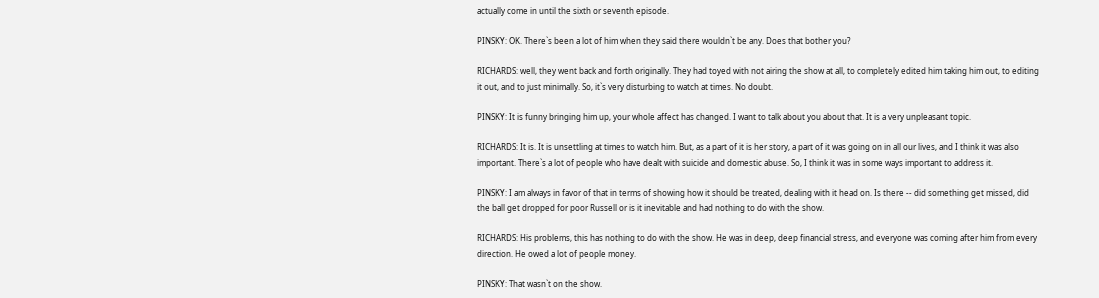actually come in until the sixth or seventh episode.

PINSKY: OK. There`s been a lot of him when they said there wouldn`t be any. Does that bother you?

RICHARDS: well, they went back and forth originally. They had toyed with not airing the show at all, to completely edited him taking him out, to editing it out, and to just minimally. So, it`s very disturbing to watch at times. No doubt.

PINSKY: It is funny bringing him up, your whole affect has changed. I want to talk about you about that. It is a very unpleasant topic.

RICHARDS: It is. It is unsettling at times to watch him. But, as a part of it is her story, a part of it was going on in all our lives, and I think it was also important. There`s a lot of people who have dealt with suicide and domestic abuse. So, I think it was in some ways important to address it.

PINSKY: I am always in favor of that in terms of showing how it should be treated, dealing with it head on. Is there -- did something get missed, did the ball get dropped for poor Russell or is it inevitable and had nothing to do with the show.

RICHARDS: His problems, this has nothing to do with the show. He was in deep, deep financial stress, and everyone was coming after him from every direction. He owed a lot of people money.

PINSKY: That wasn`t on the show.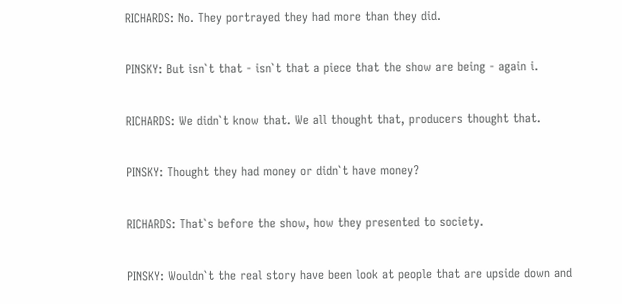RICHARDS: No. They portrayed they had more than they did.

PINSKY: But isn`t that - isn`t that a piece that the show are being - again i.

RICHARDS: We didn`t know that. We all thought that, producers thought that.

PINSKY: Thought they had money or didn`t have money?

RICHARDS: That`s before the show, how they presented to society.

PINSKY: Wouldn`t the real story have been look at people that are upside down and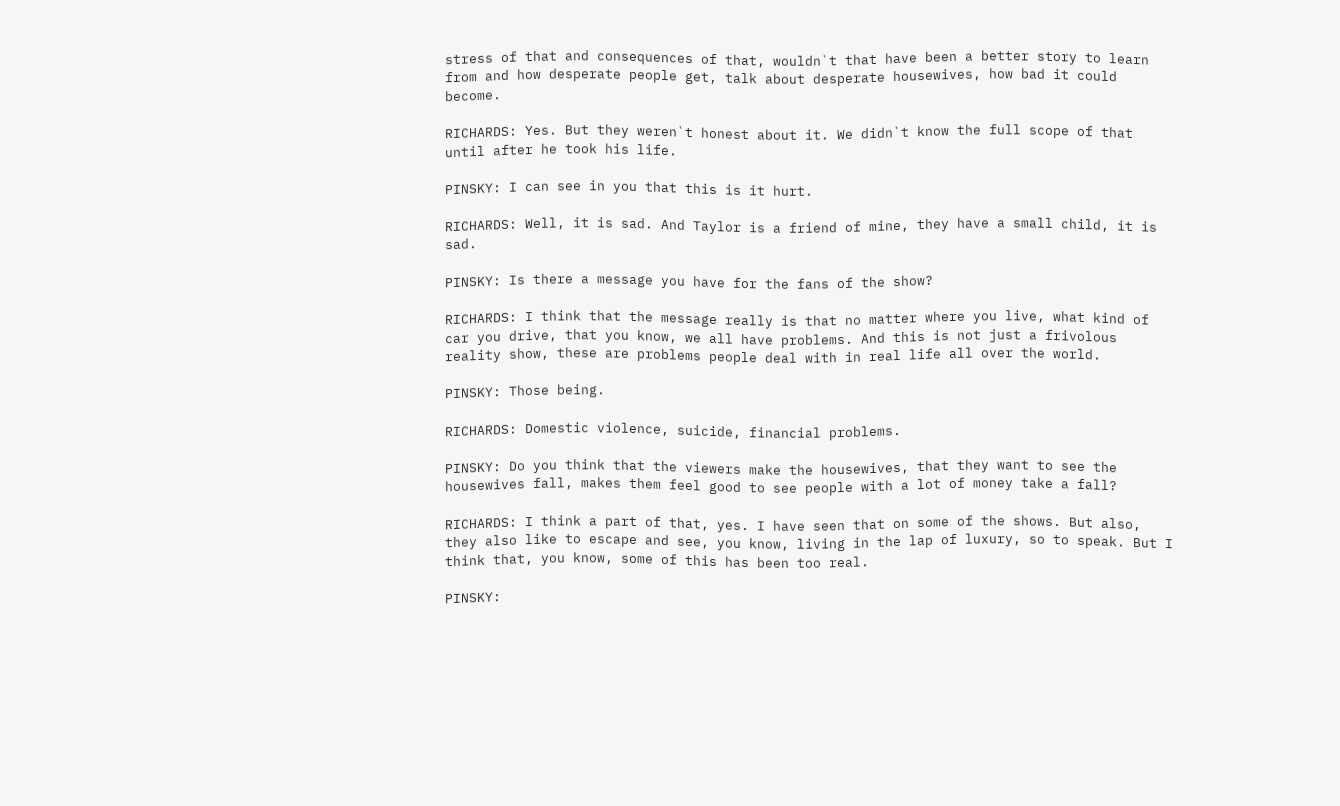stress of that and consequences of that, wouldn`t that have been a better story to learn from and how desperate people get, talk about desperate housewives, how bad it could become.

RICHARDS: Yes. But they weren`t honest about it. We didn`t know the full scope of that until after he took his life.

PINSKY: I can see in you that this is it hurt.

RICHARDS: Well, it is sad. And Taylor is a friend of mine, they have a small child, it is sad.

PINSKY: Is there a message you have for the fans of the show?

RICHARDS: I think that the message really is that no matter where you live, what kind of car you drive, that you know, we all have problems. And this is not just a frivolous reality show, these are problems people deal with in real life all over the world.

PINSKY: Those being.

RICHARDS: Domestic violence, suicide, financial problems.

PINSKY: Do you think that the viewers make the housewives, that they want to see the housewives fall, makes them feel good to see people with a lot of money take a fall?

RICHARDS: I think a part of that, yes. I have seen that on some of the shows. But also, they also like to escape and see, you know, living in the lap of luxury, so to speak. But I think that, you know, some of this has been too real.

PINSKY: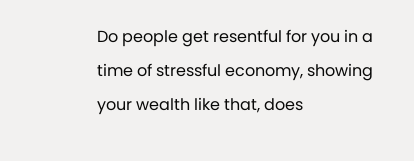Do people get resentful for you in a time of stressful economy, showing your wealth like that, does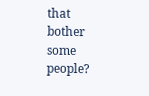that bother some people?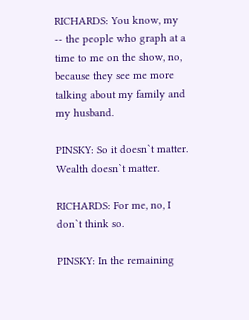RICHARDS: You know, my -- the people who graph at a time to me on the show, no, because they see me more talking about my family and my husband.

PINSKY: So it doesn`t matter. Wealth doesn`t matter.

RICHARDS: For me, no, I don`t think so.

PINSKY: In the remaining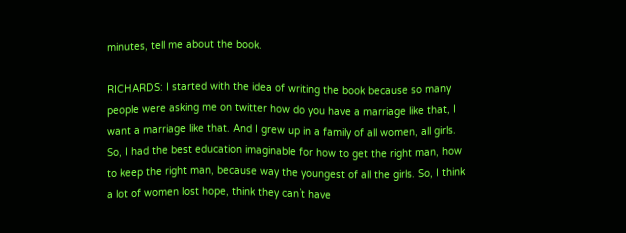minutes, tell me about the book.

RICHARDS: I started with the idea of writing the book because so many people were asking me on twitter how do you have a marriage like that, I want a marriage like that. And I grew up in a family of all women, all girls. So, I had the best education imaginable for how to get the right man, how to keep the right man, because way the youngest of all the girls. So, I think a lot of women lost hope, think they can`t have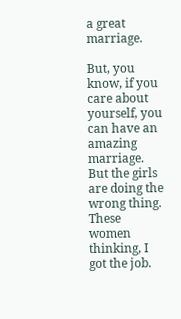a great marriage.

But, you know, if you care about yourself, you can have an amazing marriage. But the girls are doing the wrong thing. These women thinking, I got the job.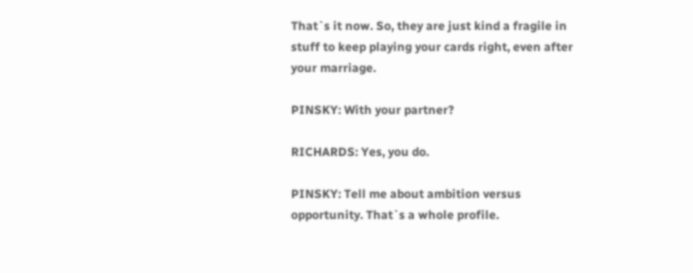That`s it now. So, they are just kind a fragile in stuff to keep playing your cards right, even after your marriage.

PINSKY: With your partner?

RICHARDS: Yes, you do.

PINSKY: Tell me about ambition versus opportunity. That`s a whole profile.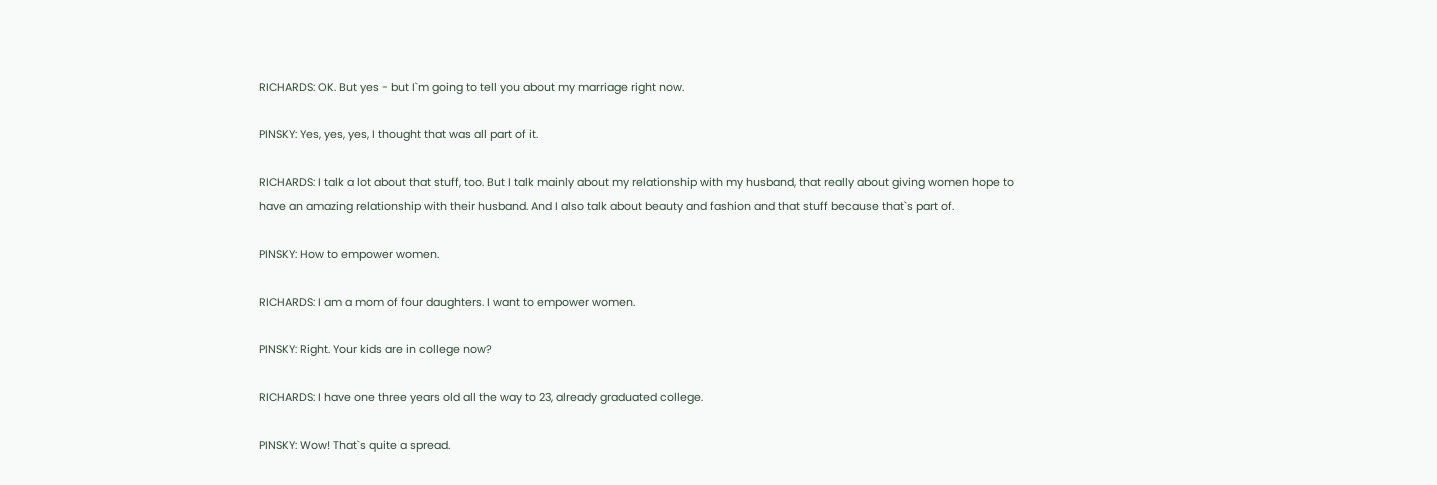RICHARDS: OK. But yes - but I`m going to tell you about my marriage right now.

PINSKY: Yes, yes, yes, I thought that was all part of it.

RICHARDS: I talk a lot about that stuff, too. But I talk mainly about my relationship with my husband, that really about giving women hope to have an amazing relationship with their husband. And I also talk about beauty and fashion and that stuff because that`s part of.

PINSKY: How to empower women.

RICHARDS: I am a mom of four daughters. I want to empower women.

PINSKY: Right. Your kids are in college now?

RICHARDS: I have one three years old all the way to 23, already graduated college.

PINSKY: Wow! That`s quite a spread.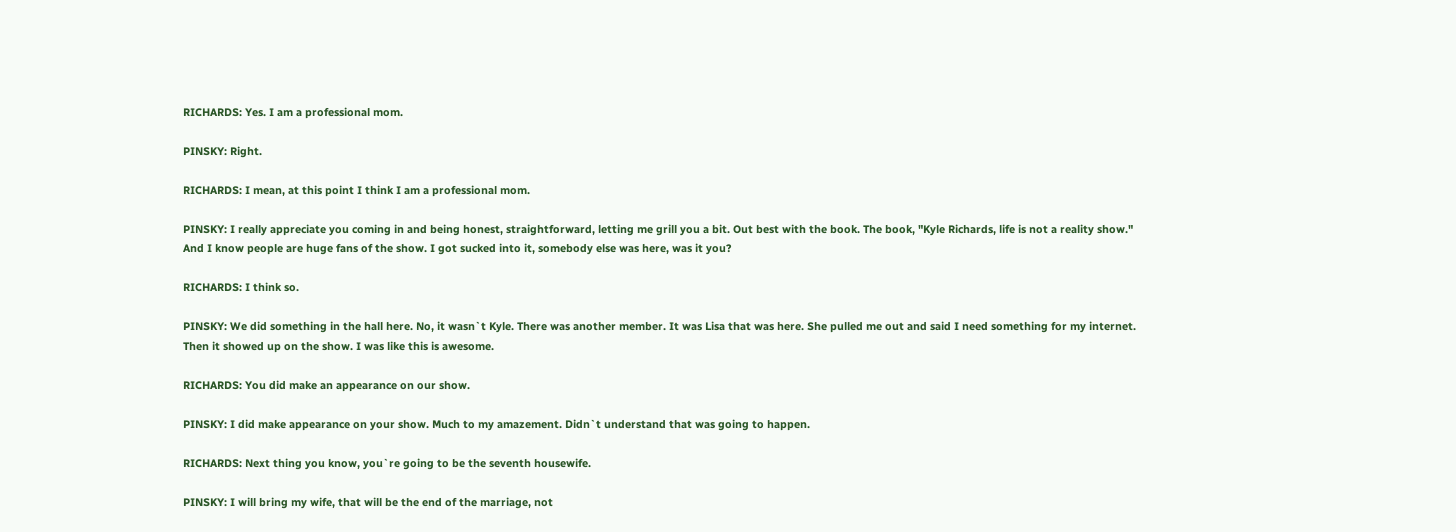RICHARDS: Yes. I am a professional mom.

PINSKY: Right.

RICHARDS: I mean, at this point I think I am a professional mom.

PINSKY: I really appreciate you coming in and being honest, straightforward, letting me grill you a bit. Out best with the book. The book, "Kyle Richards, life is not a reality show." And I know people are huge fans of the show. I got sucked into it, somebody else was here, was it you?

RICHARDS: I think so.

PINSKY: We did something in the hall here. No, it wasn`t Kyle. There was another member. It was Lisa that was here. She pulled me out and said I need something for my internet. Then it showed up on the show. I was like this is awesome.

RICHARDS: You did make an appearance on our show.

PINSKY: I did make appearance on your show. Much to my amazement. Didn`t understand that was going to happen.

RICHARDS: Next thing you know, you`re going to be the seventh housewife.

PINSKY: I will bring my wife, that will be the end of the marriage, not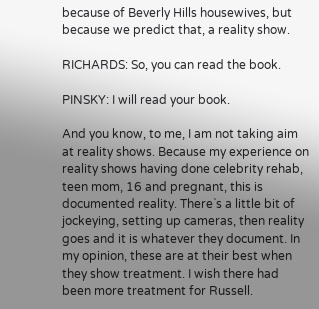because of Beverly Hills housewives, but because we predict that, a reality show.

RICHARDS: So, you can read the book.

PINSKY: I will read your book.

And you know, to me, I am not taking aim at reality shows. Because my experience on reality shows having done celebrity rehab, teen mom, 16 and pregnant, this is documented reality. There`s a little bit of jockeying, setting up cameras, then reality goes and it is whatever they document. In my opinion, these are at their best when they show treatment. I wish there had been more treatment for Russell.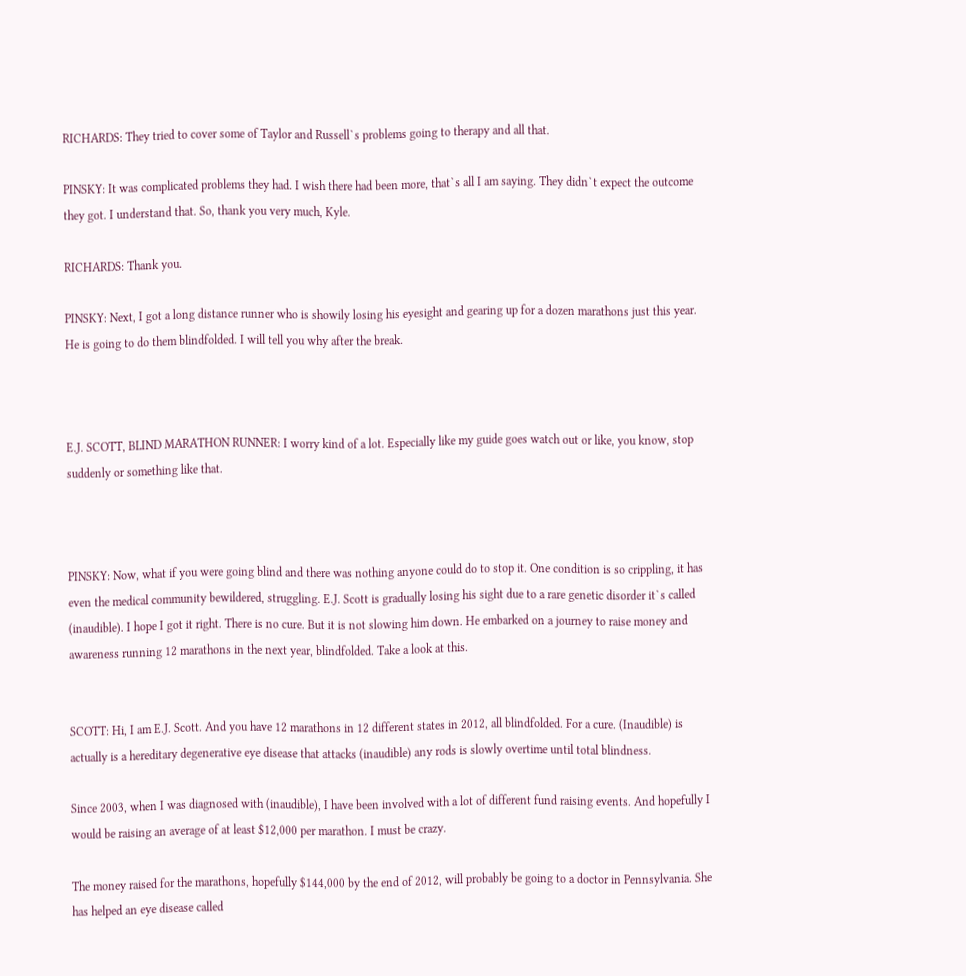RICHARDS: They tried to cover some of Taylor and Russell`s problems going to therapy and all that.

PINSKY: It was complicated problems they had. I wish there had been more, that`s all I am saying. They didn`t expect the outcome they got. I understand that. So, thank you very much, Kyle.

RICHARDS: Thank you.

PINSKY: Next, I got a long distance runner who is showily losing his eyesight and gearing up for a dozen marathons just this year. He is going to do them blindfolded. I will tell you why after the break.



E.J. SCOTT, BLIND MARATHON RUNNER: I worry kind of a lot. Especially like my guide goes watch out or like, you know, stop suddenly or something like that.



PINSKY: Now, what if you were going blind and there was nothing anyone could do to stop it. One condition is so crippling, it has even the medical community bewildered, struggling. E.J. Scott is gradually losing his sight due to a rare genetic disorder it`s called (inaudible). I hope I got it right. There is no cure. But it is not slowing him down. He embarked on a journey to raise money and awareness running 12 marathons in the next year, blindfolded. Take a look at this.


SCOTT: Hi, I am E.J. Scott. And you have 12 marathons in 12 different states in 2012, all blindfolded. For a cure. (Inaudible) is actually is a hereditary degenerative eye disease that attacks (inaudible) any rods is slowly overtime until total blindness.

Since 2003, when I was diagnosed with (inaudible), I have been involved with a lot of different fund raising events. And hopefully I would be raising an average of at least $12,000 per marathon. I must be crazy.

The money raised for the marathons, hopefully $144,000 by the end of 2012, will probably be going to a doctor in Pennsylvania. She has helped an eye disease called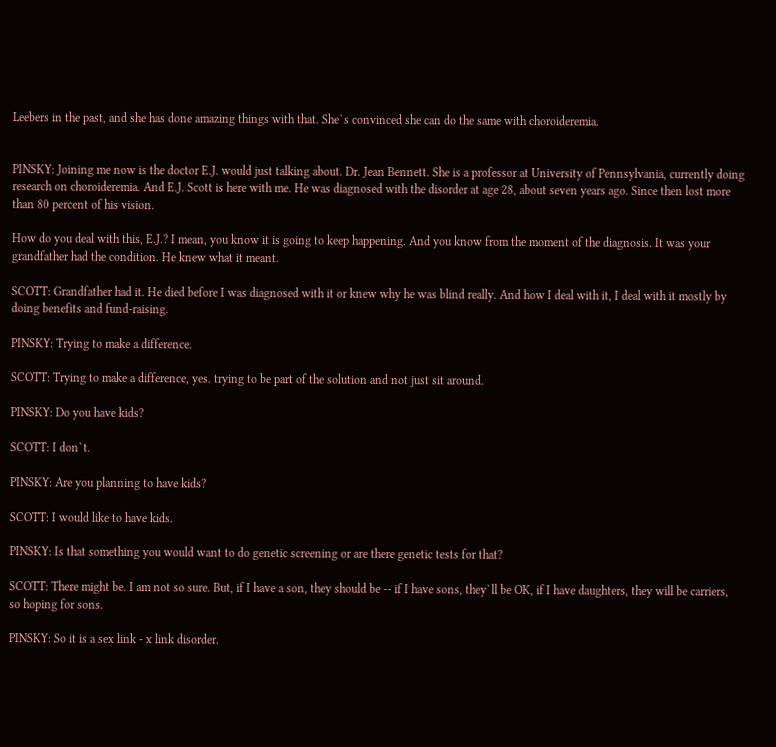Leebers in the past, and she has done amazing things with that. She`s convinced she can do the same with choroideremia.


PINSKY: Joining me now is the doctor E.J. would just talking about. Dr. Jean Bennett. She is a professor at University of Pennsylvania, currently doing research on choroideremia. And E.J. Scott is here with me. He was diagnosed with the disorder at age 28, about seven years ago. Since then lost more than 80 percent of his vision.

How do you deal with this, E.J.? I mean, you know it is going to keep happening. And you know from the moment of the diagnosis. It was your grandfather had the condition. He knew what it meant.

SCOTT: Grandfather had it. He died before I was diagnosed with it or knew why he was blind really. And how I deal with it, I deal with it mostly by doing benefits and fund-raising.

PINSKY: Trying to make a difference.

SCOTT: Trying to make a difference, yes. trying to be part of the solution and not just sit around.

PINSKY: Do you have kids?

SCOTT: I don`t.

PINSKY: Are you planning to have kids?

SCOTT: I would like to have kids.

PINSKY: Is that something you would want to do genetic screening or are there genetic tests for that?

SCOTT: There might be. I am not so sure. But, if I have a son, they should be -- if I have sons, they`ll be OK, if I have daughters, they will be carriers, so hoping for sons.

PINSKY: So it is a sex link - x link disorder.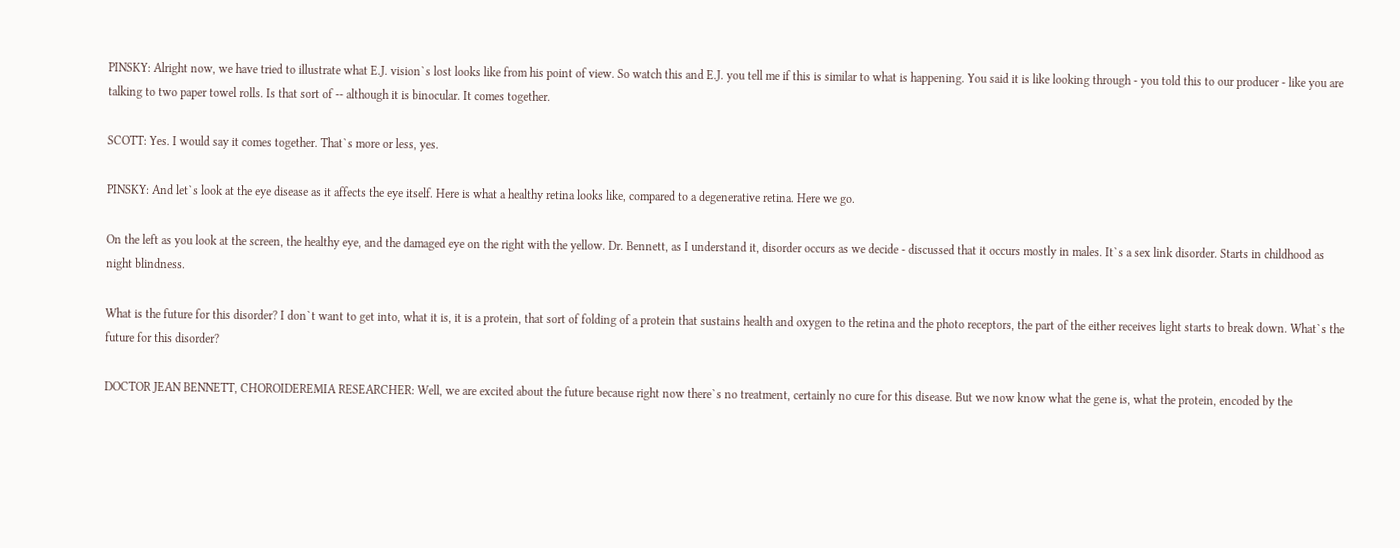PINSKY: Alright now, we have tried to illustrate what E.J. vision`s lost looks like from his point of view. So watch this and E.J. you tell me if this is similar to what is happening. You said it is like looking through - you told this to our producer - like you are talking to two paper towel rolls. Is that sort of -- although it is binocular. It comes together.

SCOTT: Yes. I would say it comes together. That`s more or less, yes.

PINSKY: And let`s look at the eye disease as it affects the eye itself. Here is what a healthy retina looks like, compared to a degenerative retina. Here we go.

On the left as you look at the screen, the healthy eye, and the damaged eye on the right with the yellow. Dr. Bennett, as I understand it, disorder occurs as we decide - discussed that it occurs mostly in males. It`s a sex link disorder. Starts in childhood as night blindness.

What is the future for this disorder? I don`t want to get into, what it is, it is a protein, that sort of folding of a protein that sustains health and oxygen to the retina and the photo receptors, the part of the either receives light starts to break down. What`s the future for this disorder?

DOCTOR JEAN BENNETT, CHOROIDEREMIA RESEARCHER: Well, we are excited about the future because right now there`s no treatment, certainly no cure for this disease. But we now know what the gene is, what the protein, encoded by the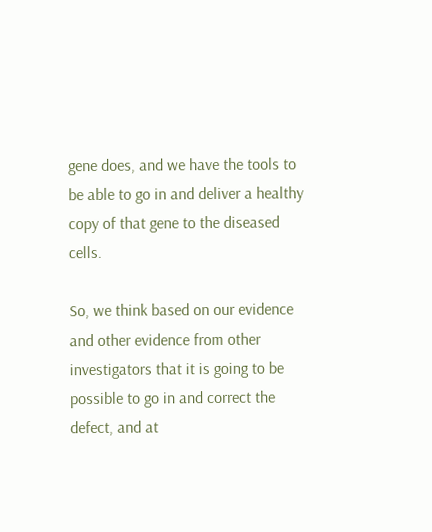gene does, and we have the tools to be able to go in and deliver a healthy copy of that gene to the diseased cells.

So, we think based on our evidence and other evidence from other investigators that it is going to be possible to go in and correct the defect, and at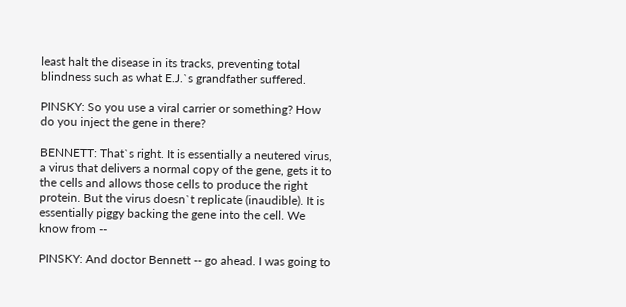least halt the disease in its tracks, preventing total blindness such as what E.J.`s grandfather suffered.

PINSKY: So you use a viral carrier or something? How do you inject the gene in there?

BENNETT: That`s right. It is essentially a neutered virus, a virus that delivers a normal copy of the gene, gets it to the cells and allows those cells to produce the right protein. But the virus doesn`t replicate (inaudible). It is essentially piggy backing the gene into the cell. We know from --

PINSKY: And doctor Bennett -- go ahead. I was going to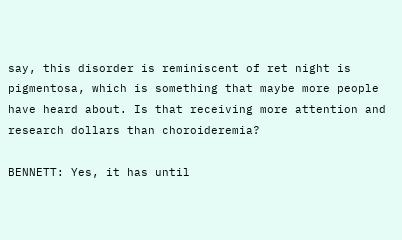say, this disorder is reminiscent of ret night is pigmentosa, which is something that maybe more people have heard about. Is that receiving more attention and research dollars than choroideremia?

BENNETT: Yes, it has until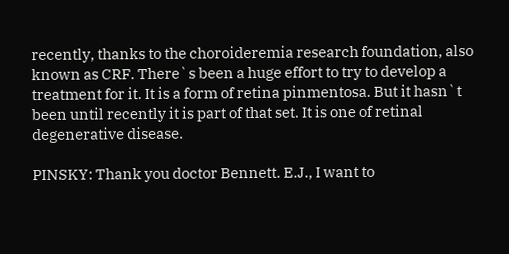recently, thanks to the choroideremia research foundation, also known as CRF. There`s been a huge effort to try to develop a treatment for it. It is a form of retina pinmentosa. But it hasn`t been until recently it is part of that set. It is one of retinal degenerative disease.

PINSKY: Thank you doctor Bennett. E.J., I want to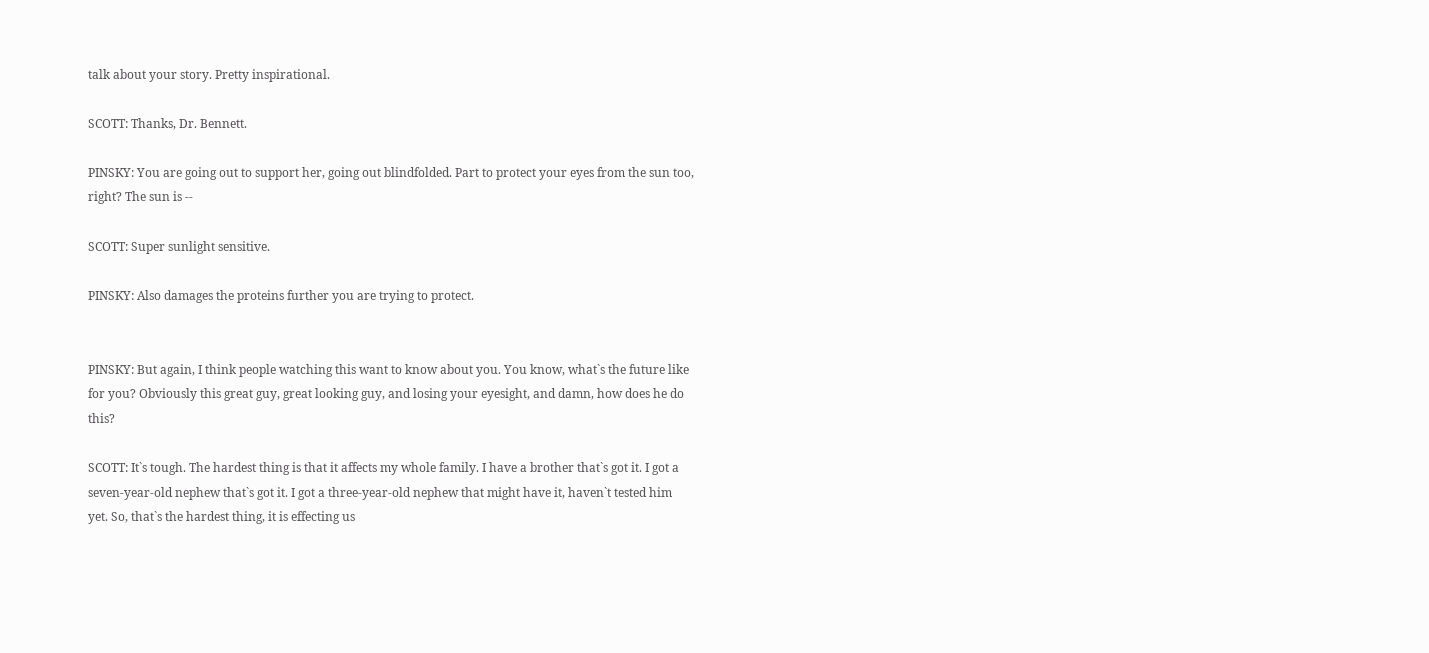talk about your story. Pretty inspirational.

SCOTT: Thanks, Dr. Bennett.

PINSKY: You are going out to support her, going out blindfolded. Part to protect your eyes from the sun too, right? The sun is --

SCOTT: Super sunlight sensitive.

PINSKY: Also damages the proteins further you are trying to protect.


PINSKY: But again, I think people watching this want to know about you. You know, what`s the future like for you? Obviously this great guy, great looking guy, and losing your eyesight, and damn, how does he do this?

SCOTT: It`s tough. The hardest thing is that it affects my whole family. I have a brother that`s got it. I got a seven-year-old nephew that`s got it. I got a three-year-old nephew that might have it, haven`t tested him yet. So, that`s the hardest thing, it is effecting us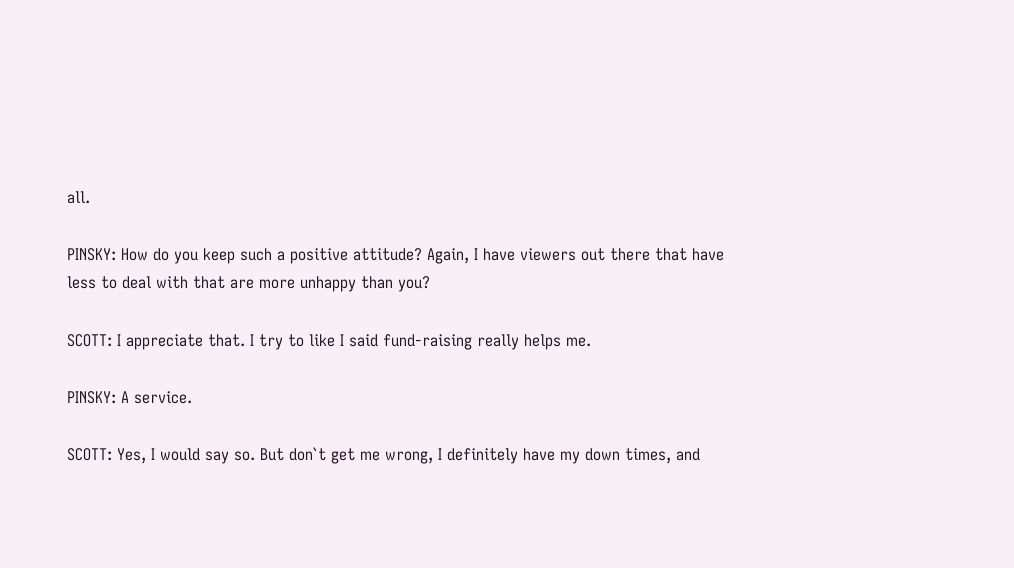all.

PINSKY: How do you keep such a positive attitude? Again, I have viewers out there that have less to deal with that are more unhappy than you?

SCOTT: I appreciate that. I try to like I said fund-raising really helps me.

PINSKY: A service.

SCOTT: Yes, I would say so. But don`t get me wrong, I definitely have my down times, and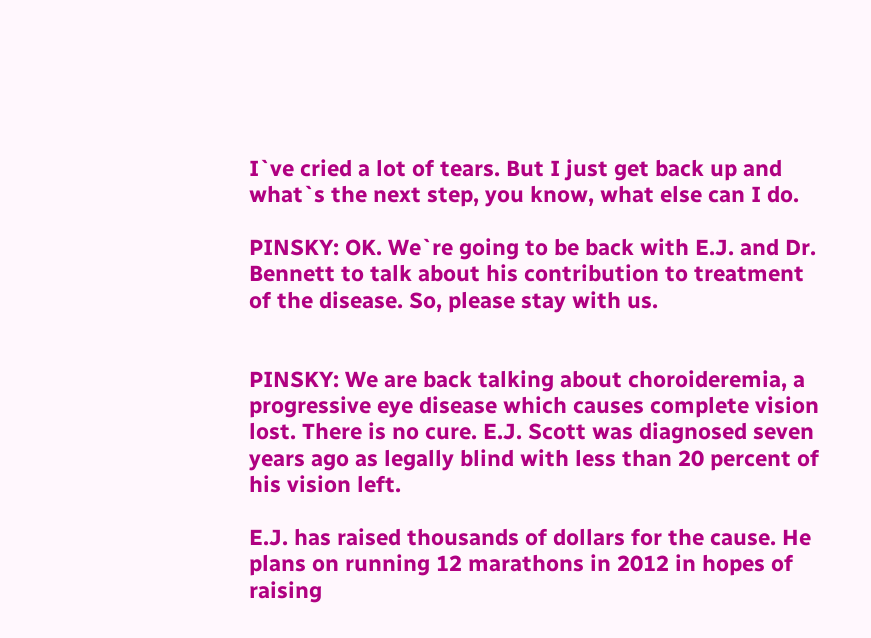I`ve cried a lot of tears. But I just get back up and what`s the next step, you know, what else can I do.

PINSKY: OK. We`re going to be back with E.J. and Dr. Bennett to talk about his contribution to treatment of the disease. So, please stay with us.


PINSKY: We are back talking about choroideremia, a progressive eye disease which causes complete vision lost. There is no cure. E.J. Scott was diagnosed seven years ago as legally blind with less than 20 percent of his vision left.

E.J. has raised thousands of dollars for the cause. He plans on running 12 marathons in 2012 in hopes of raising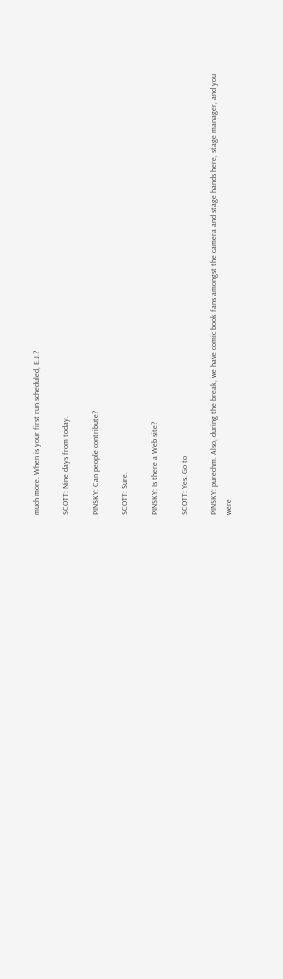much more. When is your first run scheduled, E.J.?

SCOTT: Nine days from today.

PINSKY: Can people contribute?

SCOTT: Sure.

PINSKY: Is there a Web site?

SCOTT: Yes. Go to

PINSKY: purechm. Also, during the break, we have comic book fans amongst the camera and stage hands here, stage manager, and you were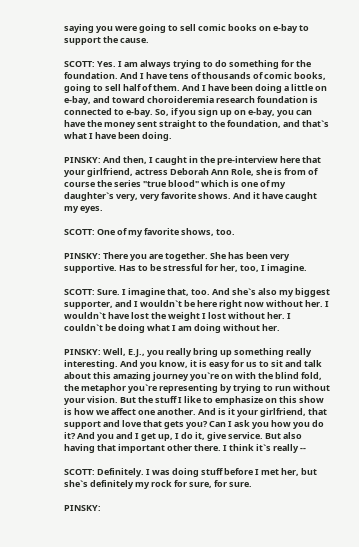saying you were going to sell comic books on e-bay to support the cause.

SCOTT: Yes. I am always trying to do something for the foundation. And I have tens of thousands of comic books, going to sell half of them. And I have been doing a little on e-bay, and toward choroideremia research foundation is connected to e-bay. So, if you sign up on e-bay, you can have the money sent straight to the foundation, and that`s what I have been doing.

PINSKY: And then, I caught in the pre-interview here that your girlfriend, actress Deborah Ann Role, she is from of course the series "true blood" which is one of my daughter`s very, very favorite shows. And it have caught my eyes.

SCOTT: One of my favorite shows, too.

PINSKY: There you are together. She has been very supportive. Has to be stressful for her, too, I imagine.

SCOTT: Sure. I imagine that, too. And she`s also my biggest supporter, and I wouldn`t be here right now without her. I wouldn`t have lost the weight I lost without her. I couldn`t be doing what I am doing without her.

PINSKY: Well, E.J., you really bring up something really interesting. And you know, it is easy for us to sit and talk about this amazing journey you`re on with the blind fold, the metaphor you`re representing by trying to run without your vision. But the stuff I like to emphasize on this show is how we affect one another. And is it your girlfriend, that support and love that gets you? Can I ask you how you do it? And you and I get up, I do it, give service. But also having that important other there. I think it`s really --

SCOTT: Definitely. I was doing stuff before I met her, but she`s definitely my rock for sure, for sure.

PINSKY: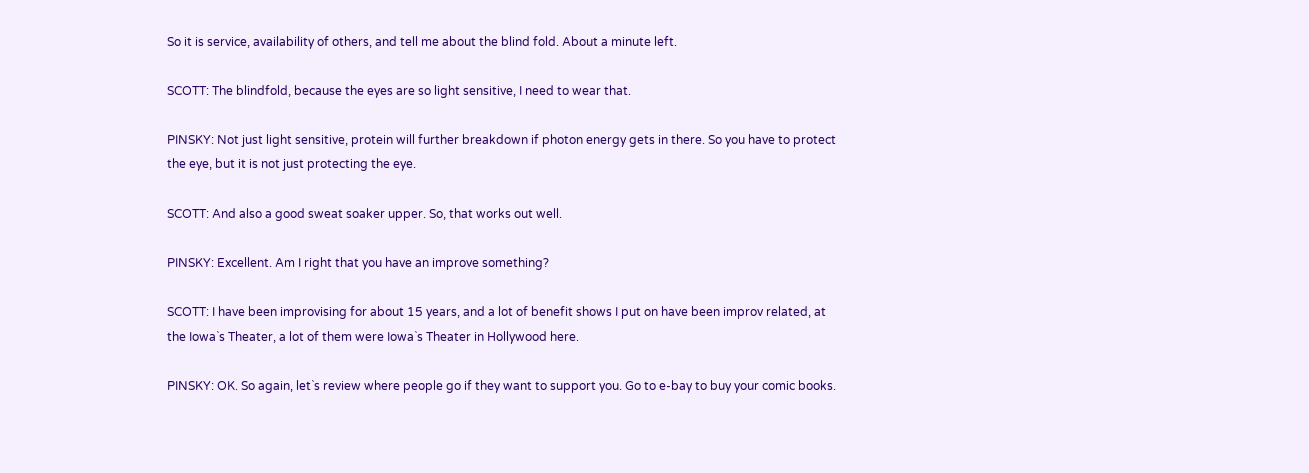So it is service, availability of others, and tell me about the blind fold. About a minute left.

SCOTT: The blindfold, because the eyes are so light sensitive, I need to wear that.

PINSKY: Not just light sensitive, protein will further breakdown if photon energy gets in there. So you have to protect the eye, but it is not just protecting the eye.

SCOTT: And also a good sweat soaker upper. So, that works out well.

PINSKY: Excellent. Am I right that you have an improve something?

SCOTT: I have been improvising for about 15 years, and a lot of benefit shows I put on have been improv related, at the Iowa`s Theater, a lot of them were Iowa`s Theater in Hollywood here.

PINSKY: OK. So again, let`s review where people go if they want to support you. Go to e-bay to buy your comic books.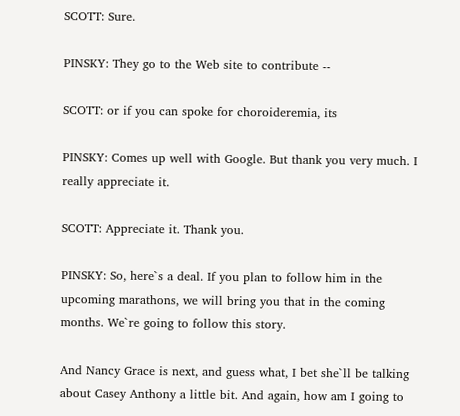SCOTT: Sure.

PINSKY: They go to the Web site to contribute --

SCOTT: or if you can spoke for choroideremia, its

PINSKY: Comes up well with Google. But thank you very much. I really appreciate it.

SCOTT: Appreciate it. Thank you.

PINSKY: So, here`s a deal. If you plan to follow him in the upcoming marathons, we will bring you that in the coming months. We`re going to follow this story.

And Nancy Grace is next, and guess what, I bet she`ll be talking about Casey Anthony a little bit. And again, how am I going to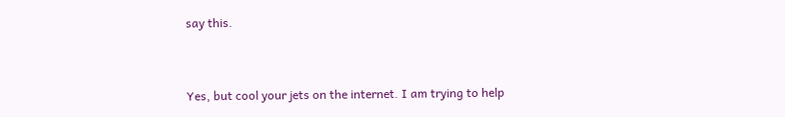say this.


Yes, but cool your jets on the internet. I am trying to help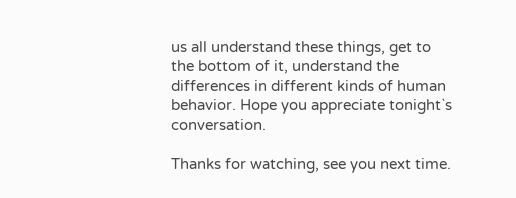us all understand these things, get to the bottom of it, understand the differences in different kinds of human behavior. Hope you appreciate tonight`s conversation.

Thanks for watching, see you next time.